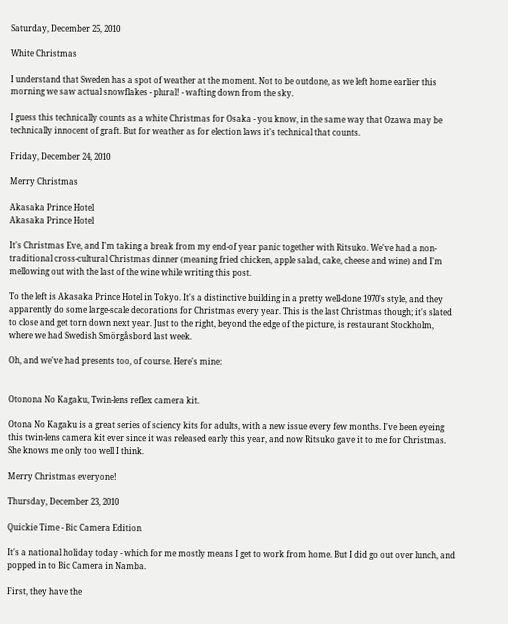Saturday, December 25, 2010

White Christmas

I understand that Sweden has a spot of weather at the moment. Not to be outdone, as we left home earlier this morning we saw actual snowflakes - plural! - wafting down from the sky.

I guess this technically counts as a white Christmas for Osaka - you know, in the same way that Ozawa may be technically innocent of graft. But for weather as for election laws it's technical that counts.

Friday, December 24, 2010

Merry Christmas

Akasaka Prince Hotel
Akasaka Prince Hotel

It's Christmas Eve, and I'm taking a break from my end-of year panic together with Ritsuko. We've had a non-traditional cross-cultural Christmas dinner (meaning fried chicken, apple salad, cake, cheese and wine) and I'm mellowing out with the last of the wine while writing this post.

To the left is Akasaka Prince Hotel in Tokyo. It's a distinctive building in a pretty well-done 1970's style, and they apparently do some large-scale decorations for Christmas every year. This is the last Christmas though; it's slated to close and get torn down next year. Just to the right, beyond the edge of the picture, is restaurant Stockholm, where we had Swedish Smörgåsbord last week.

Oh, and we've had presents too, of course. Here's mine:


Otonona No Kagaku, Twin-lens reflex camera kit.

Otona No Kagaku is a great series of sciency kits for adults, with a new issue every few months. I've been eyeing this twin-lens camera kit ever since it was released early this year, and now Ritsuko gave it to me for Christmas. She knows me only too well I think.

Merry Christmas everyone!

Thursday, December 23, 2010

Quickie Time - Bic Camera Edition

It's a national holiday today - which for me mostly means I get to work from home. But I did go out over lunch, and popped in to Bic Camera in Namba.

First, they have the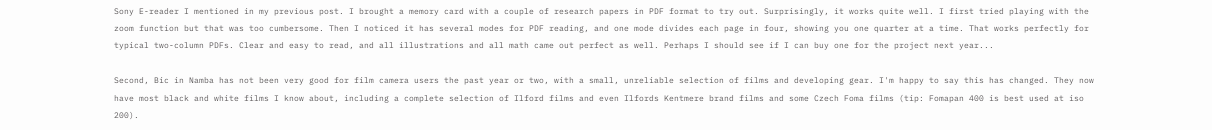Sony E-reader I mentioned in my previous post. I brought a memory card with a couple of research papers in PDF format to try out. Surprisingly, it works quite well. I first tried playing with the zoom function but that was too cumbersome. Then I noticed it has several modes for PDF reading, and one mode divides each page in four, showing you one quarter at a time. That works perfectly for typical two-column PDFs. Clear and easy to read, and all illustrations and all math came out perfect as well. Perhaps I should see if I can buy one for the project next year...

Second, Bic in Namba has not been very good for film camera users the past year or two, with a small, unreliable selection of films and developing gear. I'm happy to say this has changed. They now have most black and white films I know about, including a complete selection of Ilford films and even Ilfords Kentmere brand films and some Czech Foma films (tip: Fomapan 400 is best used at iso 200).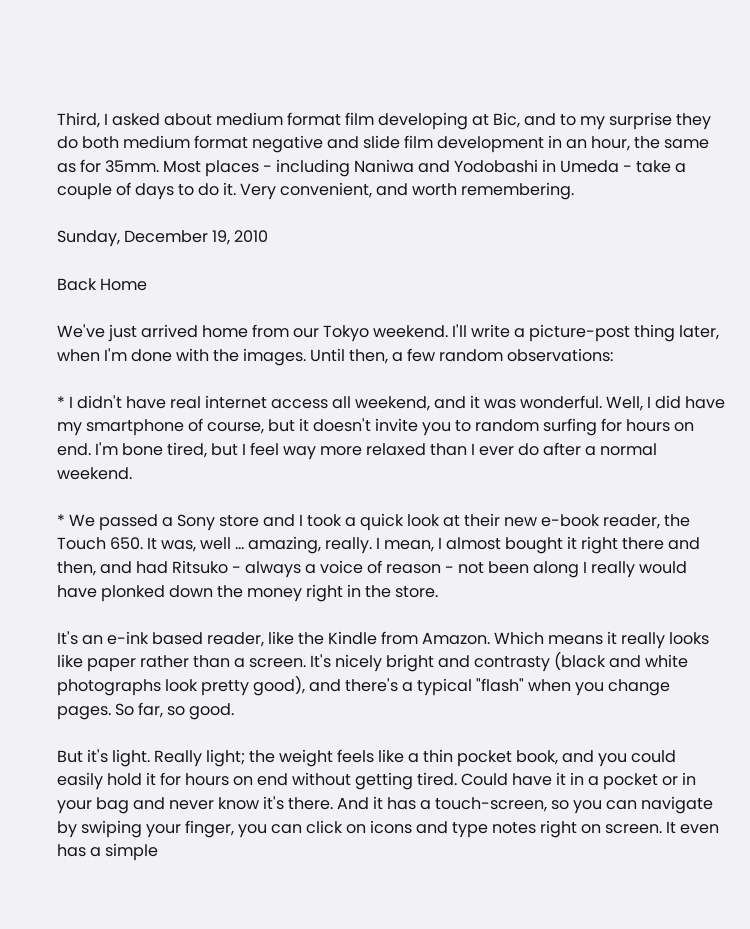Third, I asked about medium format film developing at Bic, and to my surprise they do both medium format negative and slide film development in an hour, the same as for 35mm. Most places - including Naniwa and Yodobashi in Umeda - take a couple of days to do it. Very convenient, and worth remembering.

Sunday, December 19, 2010

Back Home

We've just arrived home from our Tokyo weekend. I'll write a picture-post thing later, when I'm done with the images. Until then, a few random observations:

* I didn't have real internet access all weekend, and it was wonderful. Well, I did have my smartphone of course, but it doesn't invite you to random surfing for hours on end. I'm bone tired, but I feel way more relaxed than I ever do after a normal weekend.

* We passed a Sony store and I took a quick look at their new e-book reader, the Touch 650. It was, well ... amazing, really. I mean, I almost bought it right there and then, and had Ritsuko - always a voice of reason - not been along I really would have plonked down the money right in the store.

It's an e-ink based reader, like the Kindle from Amazon. Which means it really looks like paper rather than a screen. It's nicely bright and contrasty (black and white photographs look pretty good), and there's a typical "flash" when you change pages. So far, so good.

But it's light. Really light; the weight feels like a thin pocket book, and you could easily hold it for hours on end without getting tired. Could have it in a pocket or in your bag and never know it's there. And it has a touch-screen, so you can navigate by swiping your finger, you can click on icons and type notes right on screen. It even has a simple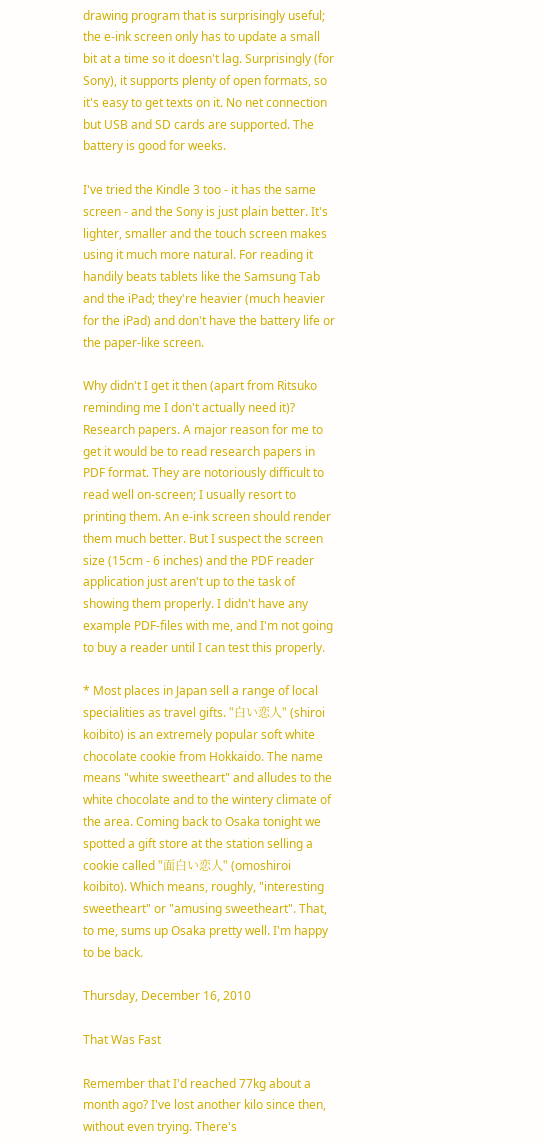drawing program that is surprisingly useful; the e-ink screen only has to update a small bit at a time so it doesn't lag. Surprisingly (for Sony), it supports plenty of open formats, so it's easy to get texts on it. No net connection but USB and SD cards are supported. The battery is good for weeks.

I've tried the Kindle 3 too - it has the same screen - and the Sony is just plain better. It's lighter, smaller and the touch screen makes using it much more natural. For reading it handily beats tablets like the Samsung Tab and the iPad; they're heavier (much heavier for the iPad) and don't have the battery life or the paper-like screen.

Why didn't I get it then (apart from Ritsuko reminding me I don't actually need it)? Research papers. A major reason for me to get it would be to read research papers in PDF format. They are notoriously difficult to read well on-screen; I usually resort to printing them. An e-ink screen should render them much better. But I suspect the screen size (15cm - 6 inches) and the PDF reader application just aren't up to the task of showing them properly. I didn't have any example PDF-files with me, and I'm not going to buy a reader until I can test this properly.

* Most places in Japan sell a range of local specialities as travel gifts. "白い恋人" (shiroi koibito) is an extremely popular soft white chocolate cookie from Hokkaido. The name means "white sweetheart" and alludes to the white chocolate and to the wintery climate of the area. Coming back to Osaka tonight we spotted a gift store at the station selling a cookie called "面白い恋人" (omoshiroi koibito). Which means, roughly, "interesting sweetheart" or "amusing sweetheart". That, to me, sums up Osaka pretty well. I'm happy to be back.

Thursday, December 16, 2010

That Was Fast

Remember that I'd reached 77kg about a month ago? I've lost another kilo since then, without even trying. There's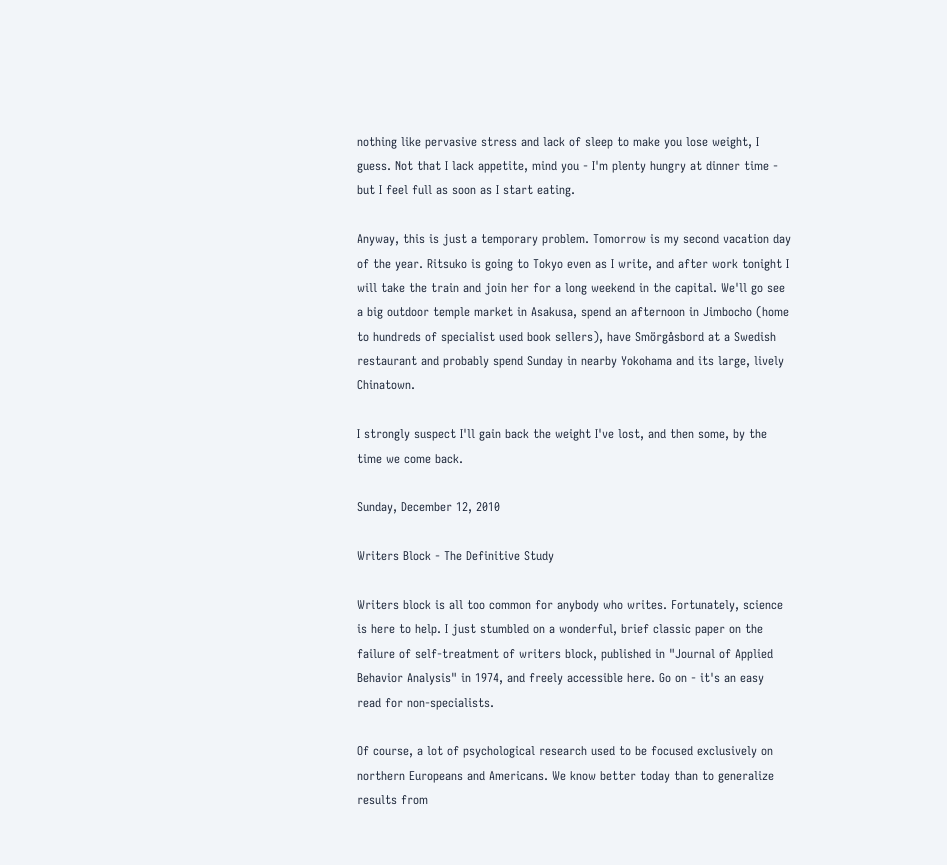nothing like pervasive stress and lack of sleep to make you lose weight, I guess. Not that I lack appetite, mind you - I'm plenty hungry at dinner time - but I feel full as soon as I start eating.

Anyway, this is just a temporary problem. Tomorrow is my second vacation day of the year. Ritsuko is going to Tokyo even as I write, and after work tonight I will take the train and join her for a long weekend in the capital. We'll go see a big outdoor temple market in Asakusa, spend an afternoon in Jimbocho (home to hundreds of specialist used book sellers), have Smörgåsbord at a Swedish restaurant and probably spend Sunday in nearby Yokohama and its large, lively Chinatown.

I strongly suspect I'll gain back the weight I've lost, and then some, by the time we come back.

Sunday, December 12, 2010

Writers Block - The Definitive Study

Writers block is all too common for anybody who writes. Fortunately, science is here to help. I just stumbled on a wonderful, brief classic paper on the failure of self-treatment of writers block, published in "Journal of Applied Behavior Analysis" in 1974, and freely accessible here. Go on - it's an easy read for non-specialists.

Of course, a lot of psychological research used to be focused exclusively on northern Europeans and Americans. We know better today than to generalize results from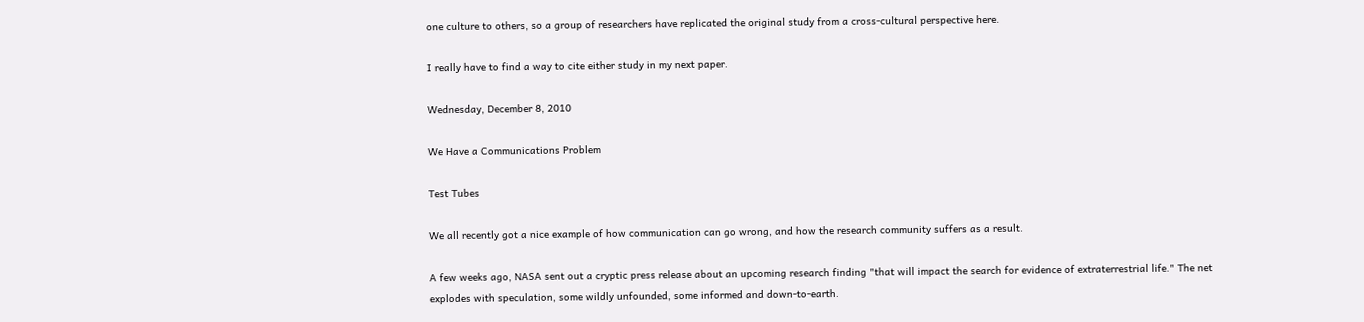one culture to others, so a group of researchers have replicated the original study from a cross-cultural perspective here.

I really have to find a way to cite either study in my next paper.

Wednesday, December 8, 2010

We Have a Communications Problem

Test Tubes

We all recently got a nice example of how communication can go wrong, and how the research community suffers as a result.

A few weeks ago, NASA sent out a cryptic press release about an upcoming research finding "that will impact the search for evidence of extraterrestrial life." The net explodes with speculation, some wildly unfounded, some informed and down-to-earth.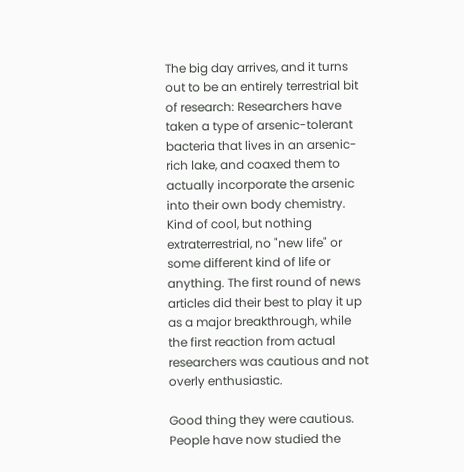The big day arrives, and it turns out to be an entirely terrestrial bit of research: Researchers have taken a type of arsenic-tolerant bacteria that lives in an arsenic-rich lake, and coaxed them to actually incorporate the arsenic into their own body chemistry. Kind of cool, but nothing extraterrestrial, no "new life" or some different kind of life or anything. The first round of news articles did their best to play it up as a major breakthrough, while the first reaction from actual researchers was cautious and not overly enthusiastic.

Good thing they were cautious. People have now studied the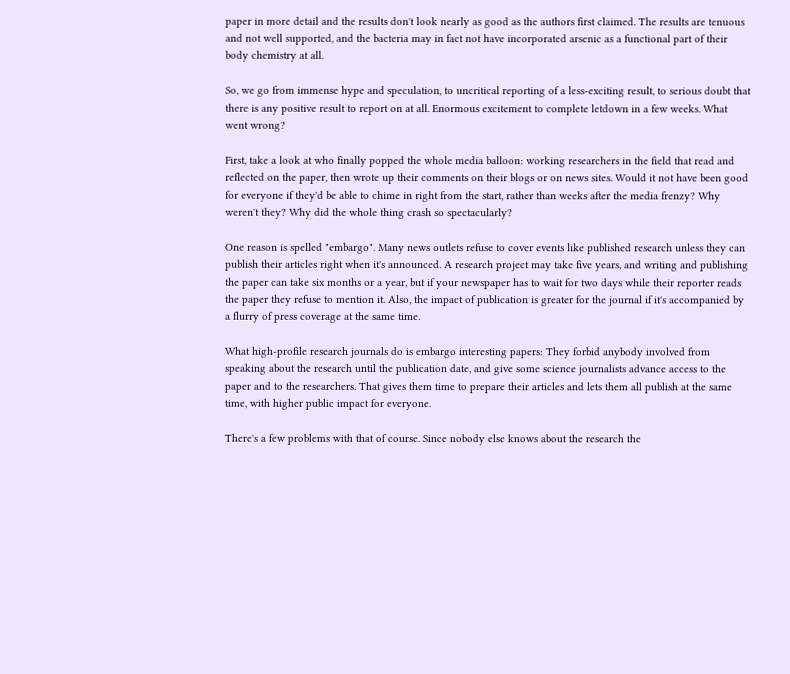paper in more detail and the results don't look nearly as good as the authors first claimed. The results are tenuous and not well supported, and the bacteria may in fact not have incorporated arsenic as a functional part of their body chemistry at all.

So, we go from immense hype and speculation, to uncritical reporting of a less-exciting result, to serious doubt that there is any positive result to report on at all. Enormous excitement to complete letdown in a few weeks. What went wrong?

First, take a look at who finally popped the whole media balloon: working researchers in the field that read and reflected on the paper, then wrote up their comments on their blogs or on news sites. Would it not have been good for everyone if they'd be able to chime in right from the start, rather than weeks after the media frenzy? Why weren't they? Why did the whole thing crash so spectacularly?

One reason is spelled "embargo". Many news outlets refuse to cover events like published research unless they can publish their articles right when it's announced. A research project may take five years, and writing and publishing the paper can take six months or a year, but if your newspaper has to wait for two days while their reporter reads the paper they refuse to mention it. Also, the impact of publication is greater for the journal if it's accompanied by a flurry of press coverage at the same time.

What high-profile research journals do is embargo interesting papers: They forbid anybody involved from speaking about the research until the publication date, and give some science journalists advance access to the paper and to the researchers. That gives them time to prepare their articles and lets them all publish at the same time, with higher public impact for everyone.

There's a few problems with that of course. Since nobody else knows about the research the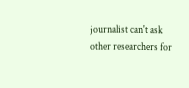journalist can't ask other researchers for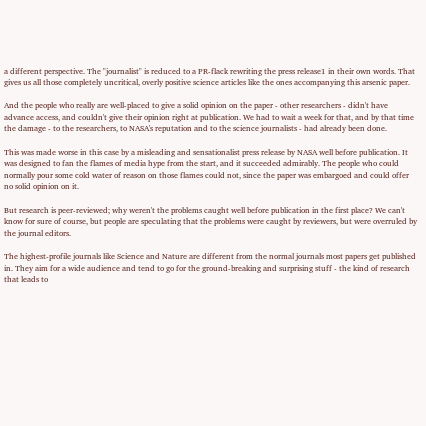a different perspective. The "journalist" is reduced to a PR-flack rewriting the press release1 in their own words. That gives us all those completely uncritical, overly positive science articles like the ones accompanying this arsenic paper.

And the people who really are well-placed to give a solid opinion on the paper - other researchers - didn't have advance access, and couldn't give their opinion right at publication. We had to wait a week for that, and by that time the damage - to the researchers, to NASA's reputation and to the science journalists - had already been done.

This was made worse in this case by a misleading and sensationalist press release by NASA well before publication. It was designed to fan the flames of media hype from the start, and it succeeded admirably. The people who could normally pour some cold water of reason on those flames could not, since the paper was embargoed and could offer no solid opinion on it.

But research is peer-reviewed; why weren't the problems caught well before publication in the first place? We can't know for sure of course, but people are speculating that the problems were caught by reviewers, but were overruled by the journal editors.

The highest-profile journals like Science and Nature are different from the normal journals most papers get published in. They aim for a wide audience and tend to go for the ground-breaking and surprising stuff - the kind of research that leads to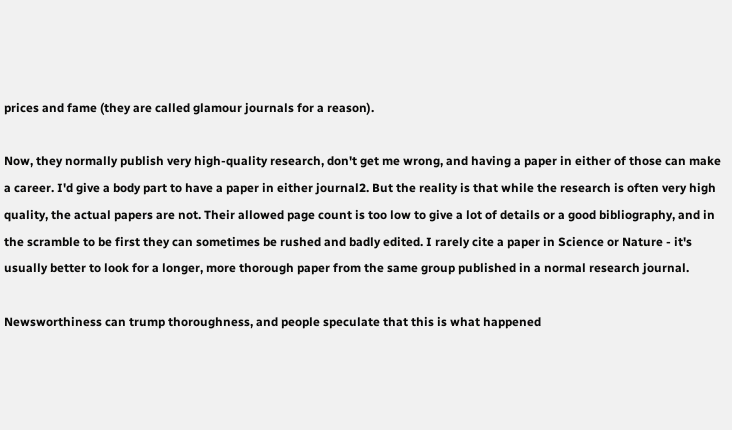prices and fame (they are called glamour journals for a reason).

Now, they normally publish very high-quality research, don't get me wrong, and having a paper in either of those can make a career. I'd give a body part to have a paper in either journal2. But the reality is that while the research is often very high quality, the actual papers are not. Their allowed page count is too low to give a lot of details or a good bibliography, and in the scramble to be first they can sometimes be rushed and badly edited. I rarely cite a paper in Science or Nature - it's usually better to look for a longer, more thorough paper from the same group published in a normal research journal.

Newsworthiness can trump thoroughness, and people speculate that this is what happened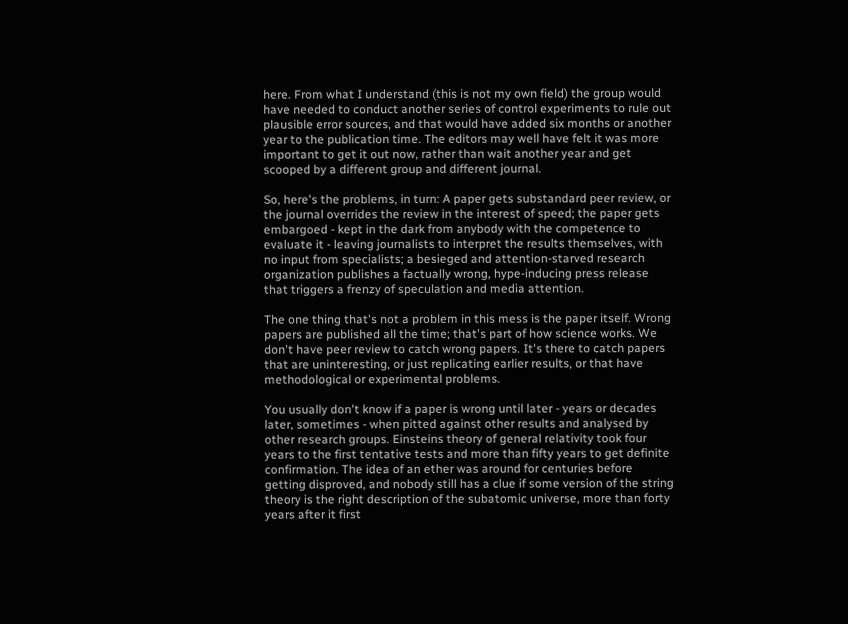here. From what I understand (this is not my own field) the group would have needed to conduct another series of control experiments to rule out plausible error sources, and that would have added six months or another year to the publication time. The editors may well have felt it was more important to get it out now, rather than wait another year and get scooped by a different group and different journal.

So, here's the problems, in turn: A paper gets substandard peer review, or the journal overrides the review in the interest of speed; the paper gets embargoed - kept in the dark from anybody with the competence to evaluate it - leaving journalists to interpret the results themselves, with no input from specialists; a besieged and attention-starved research organization publishes a factually wrong, hype-inducing press release that triggers a frenzy of speculation and media attention.

The one thing that's not a problem in this mess is the paper itself. Wrong papers are published all the time; that's part of how science works. We don't have peer review to catch wrong papers. It's there to catch papers that are uninteresting, or just replicating earlier results, or that have methodological or experimental problems.

You usually don't know if a paper is wrong until later - years or decades later, sometimes - when pitted against other results and analysed by other research groups. Einsteins theory of general relativity took four years to the first tentative tests and more than fifty years to get definite confirmation. The idea of an ether was around for centuries before getting disproved, and nobody still has a clue if some version of the string theory is the right description of the subatomic universe, more than forty years after it first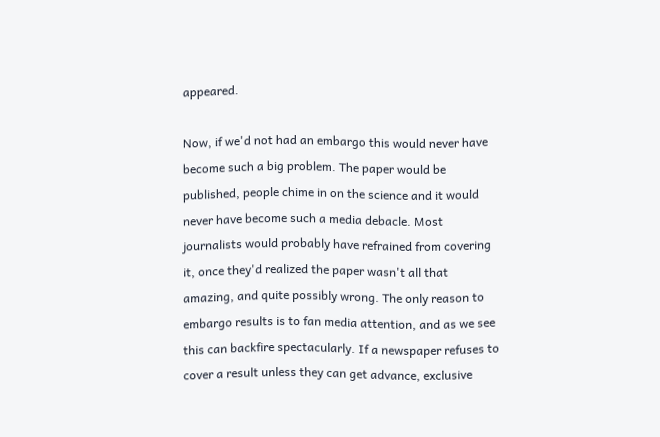appeared.

Now, if we'd not had an embargo this would never have become such a big problem. The paper would be published, people chime in on the science and it would never have become such a media debacle. Most journalists would probably have refrained from covering it, once they'd realized the paper wasn't all that amazing, and quite possibly wrong. The only reason to embargo results is to fan media attention, and as we see this can backfire spectacularly. If a newspaper refuses to cover a result unless they can get advance, exclusive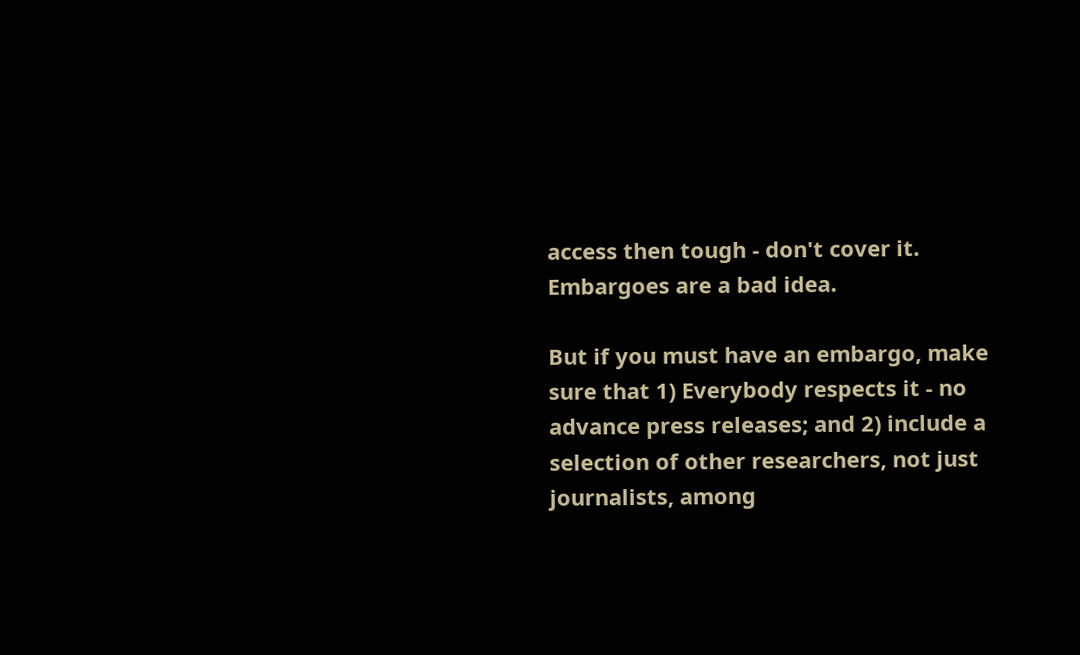access then tough - don't cover it. Embargoes are a bad idea.

But if you must have an embargo, make sure that 1) Everybody respects it - no advance press releases; and 2) include a selection of other researchers, not just journalists, among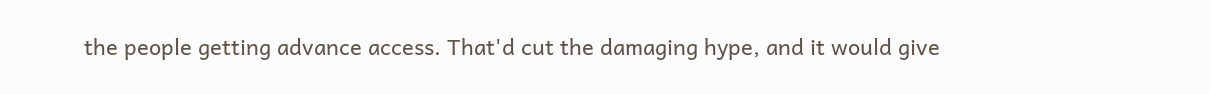the people getting advance access. That'd cut the damaging hype, and it would give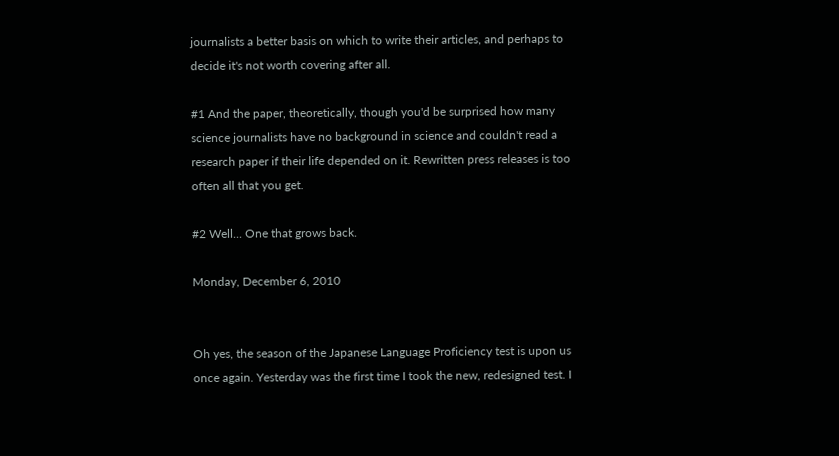journalists a better basis on which to write their articles, and perhaps to decide it's not worth covering after all.

#1 And the paper, theoretically, though you'd be surprised how many science journalists have no background in science and couldn't read a research paper if their life depended on it. Rewritten press releases is too often all that you get.

#2 Well... One that grows back.

Monday, December 6, 2010


Oh yes, the season of the Japanese Language Proficiency test is upon us once again. Yesterday was the first time I took the new, redesigned test. I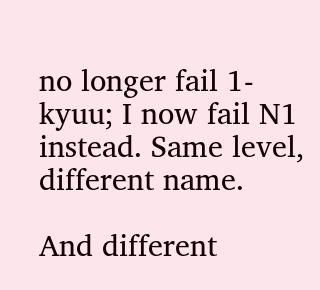no longer fail 1-kyuu; I now fail N1 instead. Same level, different name.

And different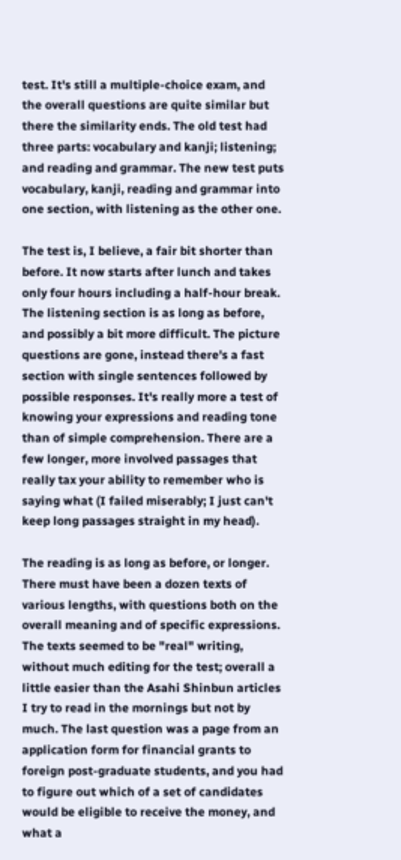test. It's still a multiple-choice exam, and the overall questions are quite similar but there the similarity ends. The old test had three parts: vocabulary and kanji; listening; and reading and grammar. The new test puts vocabulary, kanji, reading and grammar into one section, with listening as the other one.

The test is, I believe, a fair bit shorter than before. It now starts after lunch and takes only four hours including a half-hour break. The listening section is as long as before, and possibly a bit more difficult. The picture questions are gone, instead there's a fast section with single sentences followed by possible responses. It's really more a test of knowing your expressions and reading tone than of simple comprehension. There are a few longer, more involved passages that really tax your ability to remember who is saying what (I failed miserably; I just can't keep long passages straight in my head).

The reading is as long as before, or longer. There must have been a dozen texts of various lengths, with questions both on the overall meaning and of specific expressions. The texts seemed to be "real" writing, without much editing for the test; overall a little easier than the Asahi Shinbun articles I try to read in the mornings but not by much. The last question was a page from an application form for financial grants to foreign post-graduate students, and you had to figure out which of a set of candidates would be eligible to receive the money, and what a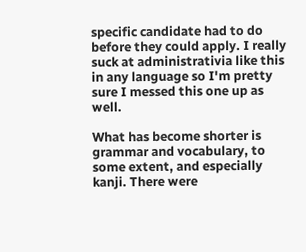specific candidate had to do before they could apply. I really suck at administrativia like this in any language so I'm pretty sure I messed this one up as well.

What has become shorter is grammar and vocabulary, to some extent, and especially kanji. There were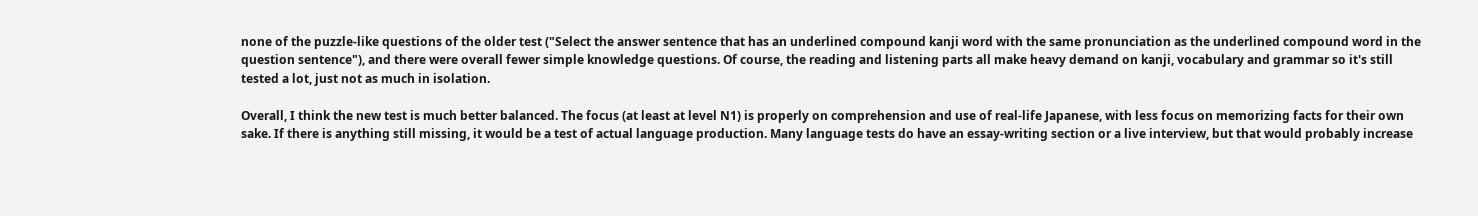none of the puzzle-like questions of the older test ("Select the answer sentence that has an underlined compound kanji word with the same pronunciation as the underlined compound word in the question sentence"), and there were overall fewer simple knowledge questions. Of course, the reading and listening parts all make heavy demand on kanji, vocabulary and grammar so it's still tested a lot, just not as much in isolation.

Overall, I think the new test is much better balanced. The focus (at least at level N1) is properly on comprehension and use of real-life Japanese, with less focus on memorizing facts for their own sake. If there is anything still missing, it would be a test of actual language production. Many language tests do have an essay-writing section or a live interview, but that would probably increase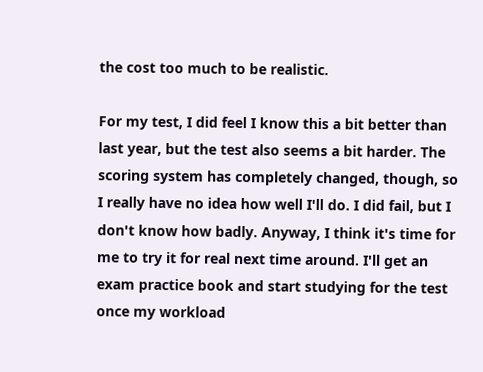the cost too much to be realistic.

For my test, I did feel I know this a bit better than last year, but the test also seems a bit harder. The scoring system has completely changed, though, so I really have no idea how well I'll do. I did fail, but I don't know how badly. Anyway, I think it's time for me to try it for real next time around. I'll get an exam practice book and start studying for the test once my workload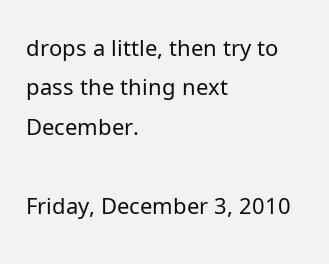drops a little, then try to pass the thing next December.

Friday, December 3, 2010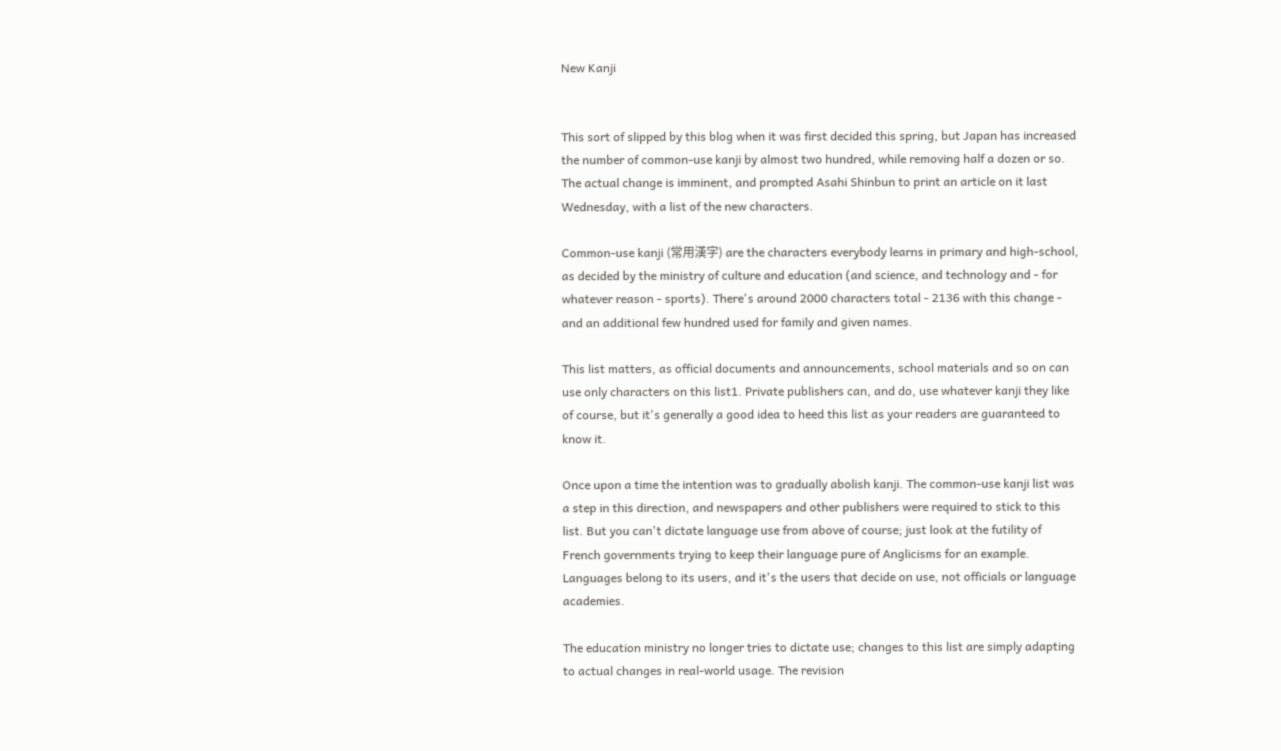New Kanji


This sort of slipped by this blog when it was first decided this spring, but Japan has increased the number of common-use kanji by almost two hundred, while removing half a dozen or so. The actual change is imminent, and prompted Asahi Shinbun to print an article on it last Wednesday, with a list of the new characters.

Common-use kanji (常用漢字) are the characters everybody learns in primary and high-school, as decided by the ministry of culture and education (and science, and technology and - for whatever reason - sports). There's around 2000 characters total - 2136 with this change - and an additional few hundred used for family and given names.

This list matters, as official documents and announcements, school materials and so on can use only characters on this list1. Private publishers can, and do, use whatever kanji they like of course, but it's generally a good idea to heed this list as your readers are guaranteed to know it.

Once upon a time the intention was to gradually abolish kanji. The common-use kanji list was a step in this direction, and newspapers and other publishers were required to stick to this list. But you can't dictate language use from above of course; just look at the futility of French governments trying to keep their language pure of Anglicisms for an example. Languages belong to its users, and it's the users that decide on use, not officials or language academies.

The education ministry no longer tries to dictate use; changes to this list are simply adapting to actual changes in real-world usage. The revision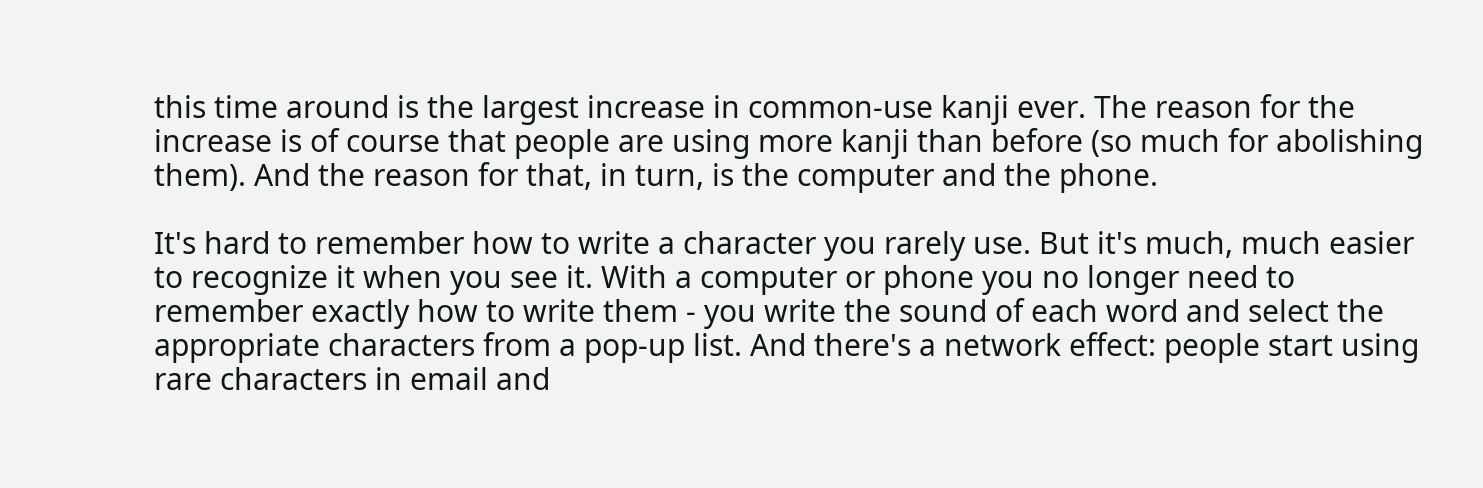this time around is the largest increase in common-use kanji ever. The reason for the increase is of course that people are using more kanji than before (so much for abolishing them). And the reason for that, in turn, is the computer and the phone.

It's hard to remember how to write a character you rarely use. But it's much, much easier to recognize it when you see it. With a computer or phone you no longer need to remember exactly how to write them - you write the sound of each word and select the appropriate characters from a pop-up list. And there's a network effect: people start using rare characters in email and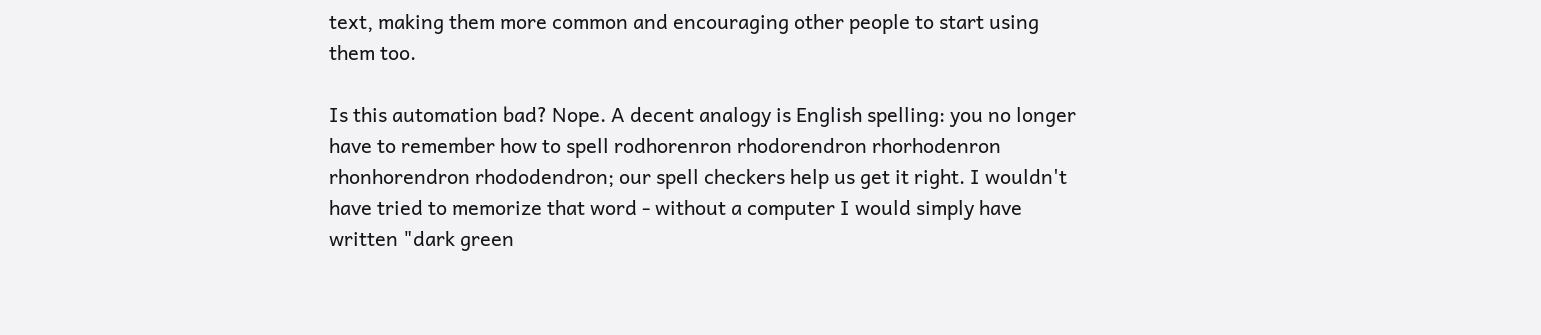text, making them more common and encouraging other people to start using them too.

Is this automation bad? Nope. A decent analogy is English spelling: you no longer have to remember how to spell rodhorenron rhodorendron rhorhodenron rhonhorendron rhododendron; our spell checkers help us get it right. I wouldn't have tried to memorize that word - without a computer I would simply have written "dark green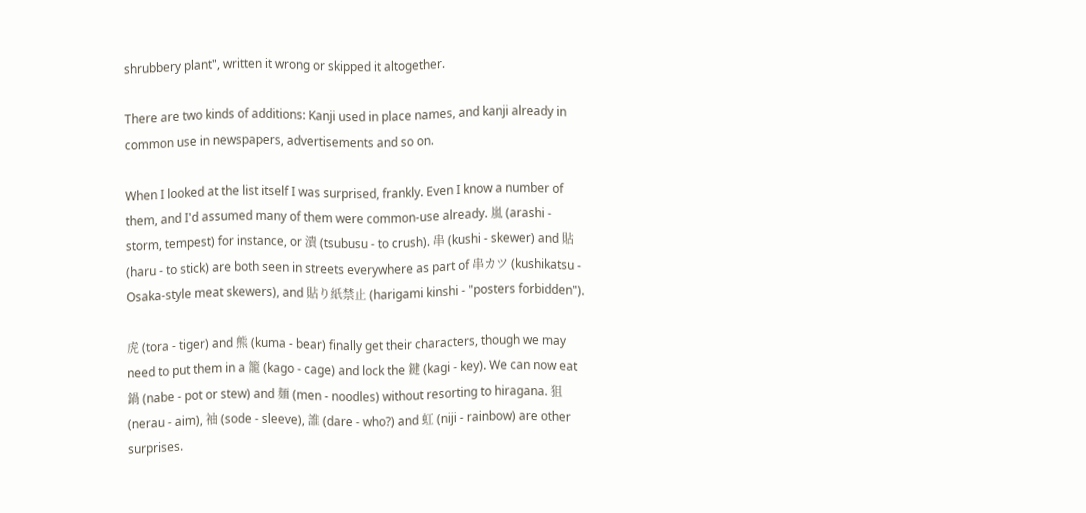shrubbery plant", written it wrong or skipped it altogether.

There are two kinds of additions: Kanji used in place names, and kanji already in common use in newspapers, advertisements and so on.

When I looked at the list itself I was surprised, frankly. Even I know a number of them, and I'd assumed many of them were common-use already. 嵐 (arashi - storm, tempest) for instance, or 潰 (tsubusu - to crush). 串 (kushi - skewer) and 貼 (haru - to stick) are both seen in streets everywhere as part of 串カツ (kushikatsu - Osaka-style meat skewers), and 貼り紙禁止 (harigami kinshi - "posters forbidden").

虎 (tora - tiger) and 熊 (kuma - bear) finally get their characters, though we may need to put them in a 籠 (kago - cage) and lock the 鍵 (kagi - key). We can now eat 鍋 (nabe - pot or stew) and 麺 (men - noodles) without resorting to hiragana. 狙 (nerau - aim), 袖 (sode - sleeve), 誰 (dare - who?) and 虹 (niji - rainbow) are other surprises.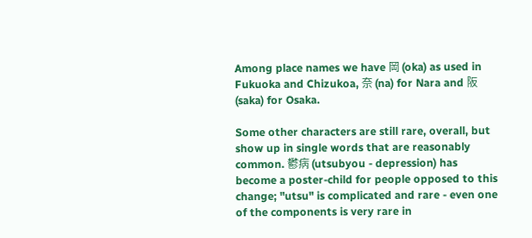Among place names we have 岡 (oka) as used in Fukuoka and Chizukoa, 奈 (na) for Nara and 阪 (saka) for Osaka.

Some other characters are still rare, overall, but show up in single words that are reasonably common. 鬱病 (utsubyou - depression) has become a poster-child for people opposed to this change; "utsu" is complicated and rare - even one of the components is very rare in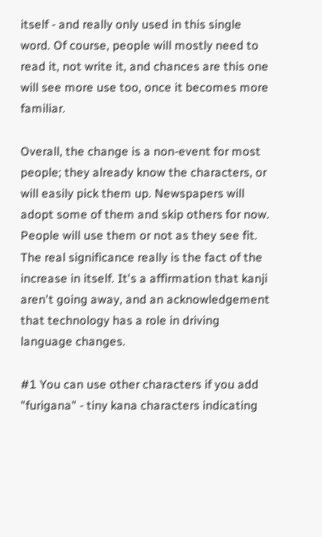itself - and really only used in this single word. Of course, people will mostly need to read it, not write it, and chances are this one will see more use too, once it becomes more familiar.

Overall, the change is a non-event for most people; they already know the characters, or will easily pick them up. Newspapers will adopt some of them and skip others for now. People will use them or not as they see fit. The real significance really is the fact of the increase in itself. It's a affirmation that kanji aren't going away, and an acknowledgement that technology has a role in driving language changes.

#1 You can use other characters if you add "furigana" - tiny kana characters indicating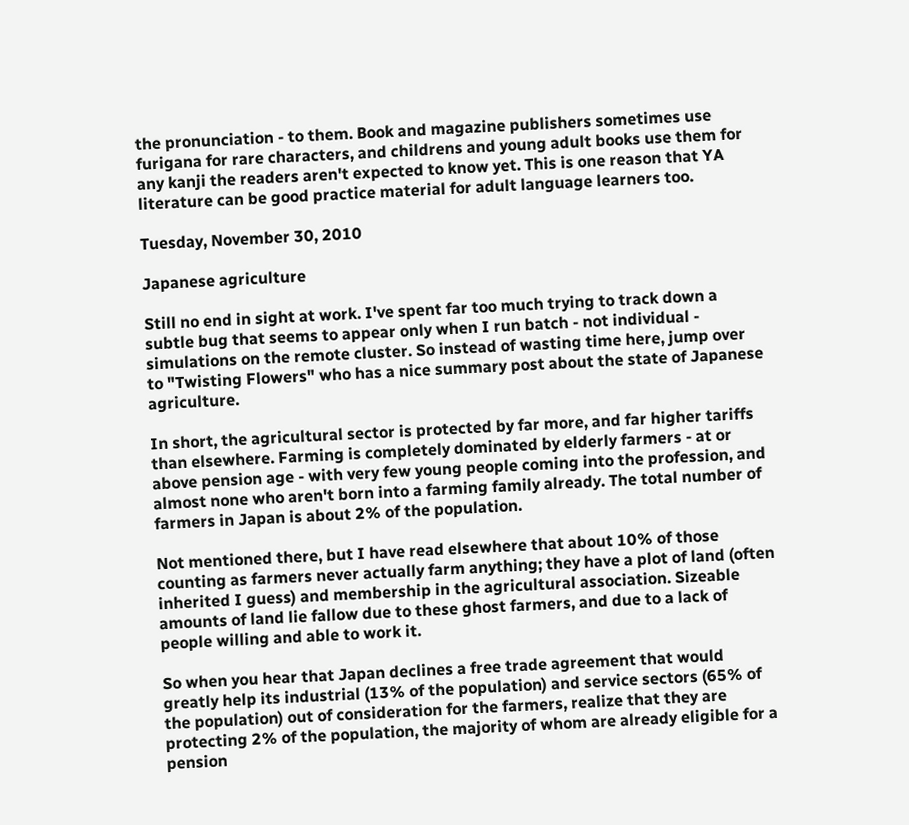the pronunciation - to them. Book and magazine publishers sometimes use furigana for rare characters, and childrens and young adult books use them for any kanji the readers aren't expected to know yet. This is one reason that YA literature can be good practice material for adult language learners too.

Tuesday, November 30, 2010

Japanese agriculture

Still no end in sight at work. I've spent far too much trying to track down a subtle bug that seems to appear only when I run batch - not individual - simulations on the remote cluster. So instead of wasting time here, jump over to "Twisting Flowers" who has a nice summary post about the state of Japanese agriculture.

In short, the agricultural sector is protected by far more, and far higher tariffs than elsewhere. Farming is completely dominated by elderly farmers - at or above pension age - with very few young people coming into the profession, and almost none who aren't born into a farming family already. The total number of farmers in Japan is about 2% of the population.

Not mentioned there, but I have read elsewhere that about 10% of those counting as farmers never actually farm anything; they have a plot of land (often inherited I guess) and membership in the agricultural association. Sizeable amounts of land lie fallow due to these ghost farmers, and due to a lack of people willing and able to work it.

So when you hear that Japan declines a free trade agreement that would greatly help its industrial (13% of the population) and service sectors (65% of the population) out of consideration for the farmers, realize that they are protecting 2% of the population, the majority of whom are already eligible for a pension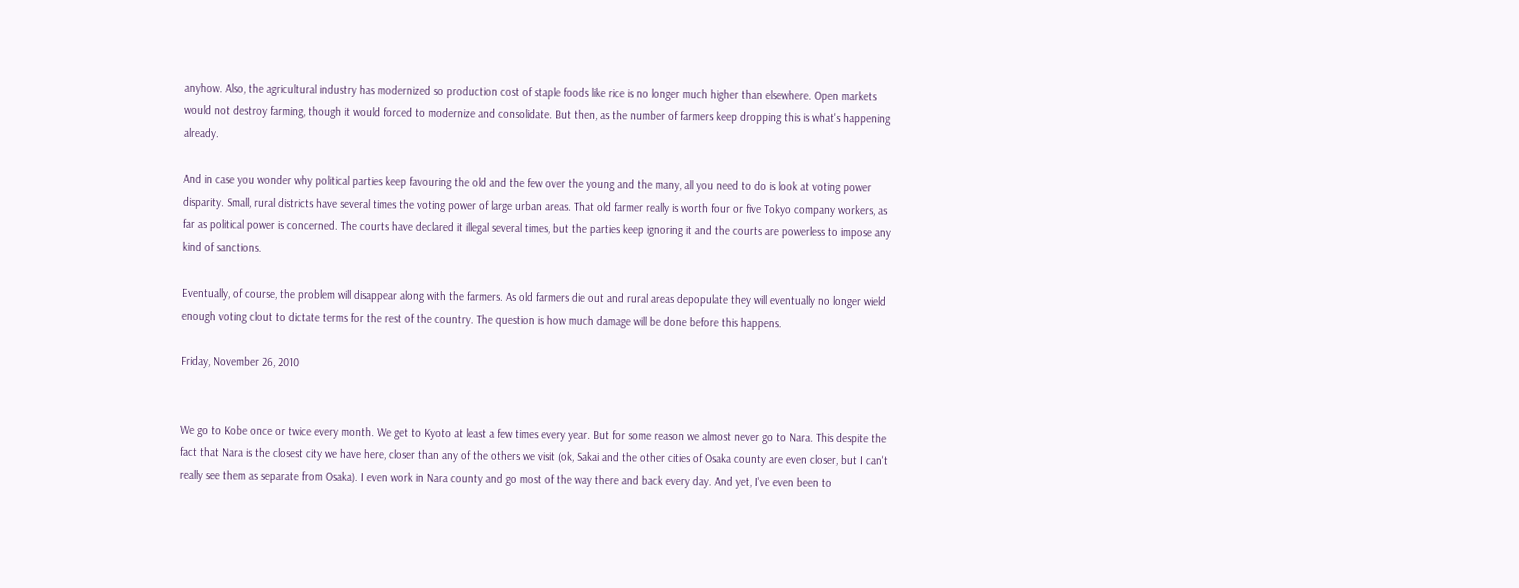anyhow. Also, the agricultural industry has modernized so production cost of staple foods like rice is no longer much higher than elsewhere. Open markets would not destroy farming, though it would forced to modernize and consolidate. But then, as the number of farmers keep dropping this is what's happening already.

And in case you wonder why political parties keep favouring the old and the few over the young and the many, all you need to do is look at voting power disparity. Small, rural districts have several times the voting power of large urban areas. That old farmer really is worth four or five Tokyo company workers, as far as political power is concerned. The courts have declared it illegal several times, but the parties keep ignoring it and the courts are powerless to impose any kind of sanctions.

Eventually, of course, the problem will disappear along with the farmers. As old farmers die out and rural areas depopulate they will eventually no longer wield enough voting clout to dictate terms for the rest of the country. The question is how much damage will be done before this happens.

Friday, November 26, 2010


We go to Kobe once or twice every month. We get to Kyoto at least a few times every year. But for some reason we almost never go to Nara. This despite the fact that Nara is the closest city we have here, closer than any of the others we visit (ok, Sakai and the other cities of Osaka county are even closer, but I can't really see them as separate from Osaka). I even work in Nara county and go most of the way there and back every day. And yet, I've even been to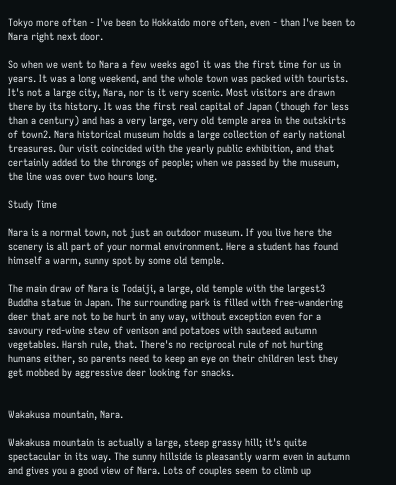Tokyo more often - I've been to Hokkaido more often, even - than I've been to Nara right next door.

So when we went to Nara a few weeks ago1 it was the first time for us in years. It was a long weekend, and the whole town was packed with tourists. It's not a large city, Nara, nor is it very scenic. Most visitors are drawn there by its history. It was the first real capital of Japan (though for less than a century) and has a very large, very old temple area in the outskirts of town2. Nara historical museum holds a large collection of early national treasures. Our visit coincided with the yearly public exhibition, and that certainly added to the throngs of people; when we passed by the museum, the line was over two hours long.

Study Time

Nara is a normal town, not just an outdoor museum. If you live here the scenery is all part of your normal environment. Here a student has found himself a warm, sunny spot by some old temple.

The main draw of Nara is Todaiji, a large, old temple with the largest3 Buddha statue in Japan. The surrounding park is filled with free-wandering deer that are not to be hurt in any way, without exception even for a savoury red-wine stew of venison and potatoes with sauteed autumn vegetables. Harsh rule, that. There's no reciprocal rule of not hurting humans either, so parents need to keep an eye on their children lest they get mobbed by aggressive deer looking for snacks.


Wakakusa mountain, Nara.

Wakakusa mountain is actually a large, steep grassy hill; it's quite spectacular in its way. The sunny hillside is pleasantly warm even in autumn and gives you a good view of Nara. Lots of couples seem to climb up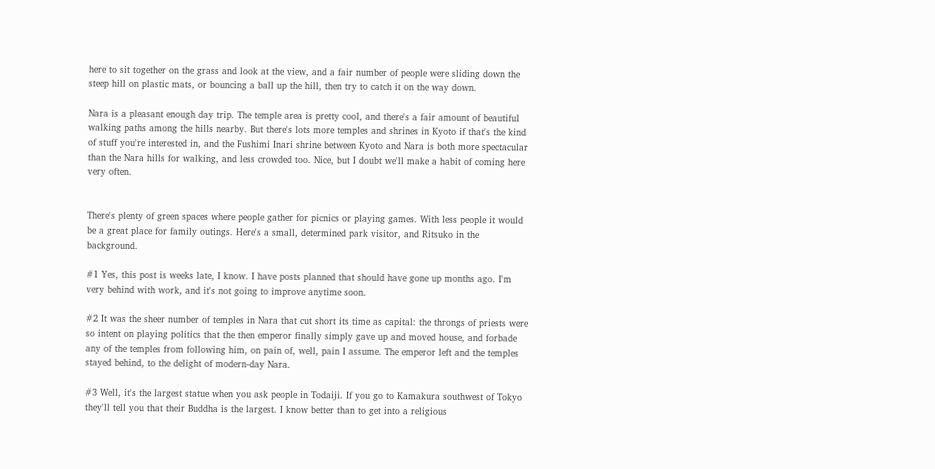here to sit together on the grass and look at the view, and a fair number of people were sliding down the steep hill on plastic mats, or bouncing a ball up the hill, then try to catch it on the way down.

Nara is a pleasant enough day trip. The temple area is pretty cool, and there's a fair amount of beautiful walking paths among the hills nearby. But there's lots more temples and shrines in Kyoto if that's the kind of stuff you're interested in, and the Fushimi Inari shrine between Kyoto and Nara is both more spectacular than the Nara hills for walking, and less crowded too. Nice, but I doubt we'll make a habit of coming here very often.


There's plenty of green spaces where people gather for picnics or playing games. With less people it would be a great place for family outings. Here's a small, determined park visitor, and Ritsuko in the background.

#1 Yes, this post is weeks late, I know. I have posts planned that should have gone up months ago. I'm very behind with work, and it's not going to improve anytime soon.

#2 It was the sheer number of temples in Nara that cut short its time as capital: the throngs of priests were so intent on playing politics that the then emperor finally simply gave up and moved house, and forbade any of the temples from following him, on pain of, well, pain I assume. The emperor left and the temples stayed behind, to the delight of modern-day Nara.

#3 Well, it's the largest statue when you ask people in Todaiji. If you go to Kamakura southwest of Tokyo they'll tell you that their Buddha is the largest. I know better than to get into a religious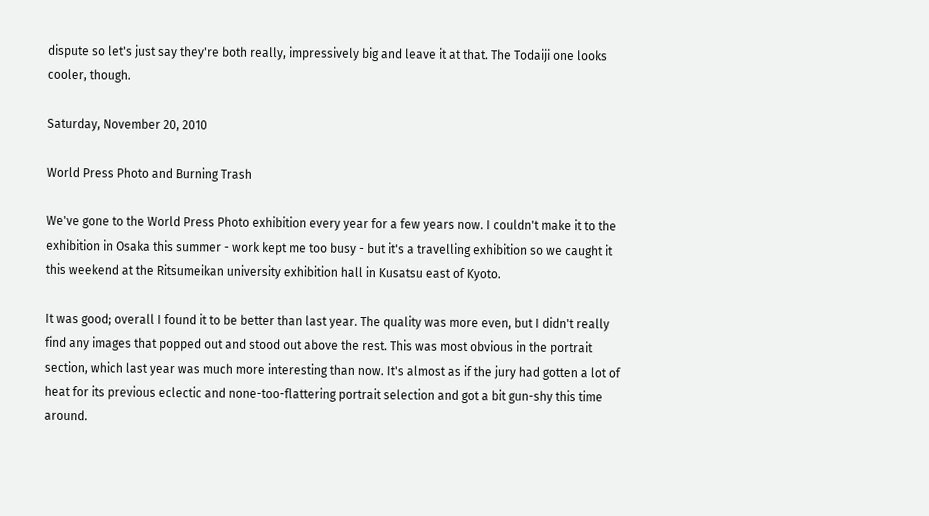dispute so let's just say they're both really, impressively big and leave it at that. The Todaiji one looks cooler, though.

Saturday, November 20, 2010

World Press Photo and Burning Trash

We've gone to the World Press Photo exhibition every year for a few years now. I couldn't make it to the exhibition in Osaka this summer - work kept me too busy - but it's a travelling exhibition so we caught it this weekend at the Ritsumeikan university exhibition hall in Kusatsu east of Kyoto.

It was good; overall I found it to be better than last year. The quality was more even, but I didn't really find any images that popped out and stood out above the rest. This was most obvious in the portrait section, which last year was much more interesting than now. It's almost as if the jury had gotten a lot of heat for its previous eclectic and none-too-flattering portrait selection and got a bit gun-shy this time around.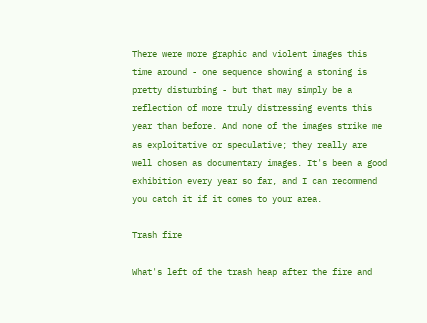There were more graphic and violent images this time around - one sequence showing a stoning is pretty disturbing - but that may simply be a reflection of more truly distressing events this year than before. And none of the images strike me as exploitative or speculative; they really are well chosen as documentary images. It's been a good exhibition every year so far, and I can recommend you catch it if it comes to your area.

Trash fire

What's left of the trash heap after the fire and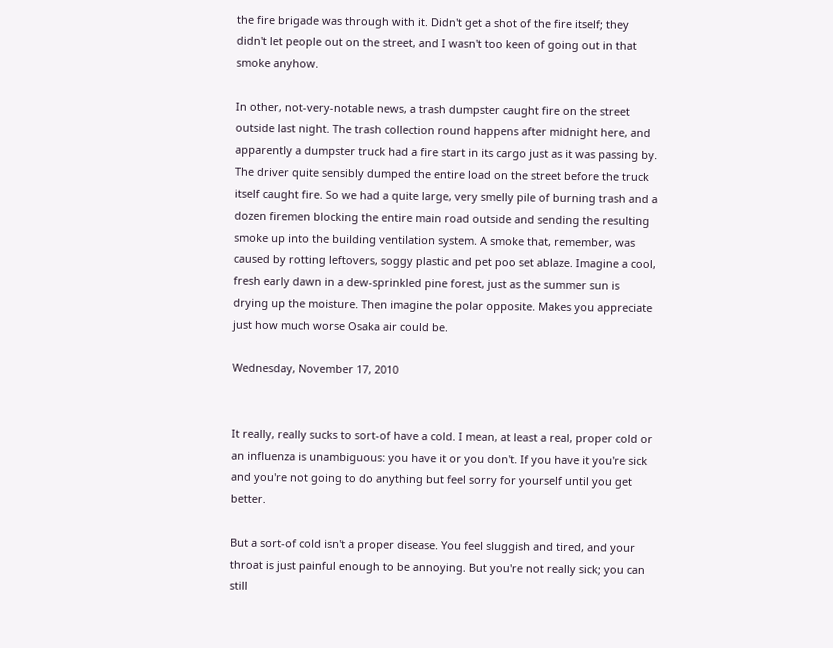the fire brigade was through with it. Didn't get a shot of the fire itself; they didn't let people out on the street, and I wasn't too keen of going out in that smoke anyhow.

In other, not-very-notable news, a trash dumpster caught fire on the street outside last night. The trash collection round happens after midnight here, and apparently a dumpster truck had a fire start in its cargo just as it was passing by. The driver quite sensibly dumped the entire load on the street before the truck itself caught fire. So we had a quite large, very smelly pile of burning trash and a dozen firemen blocking the entire main road outside and sending the resulting smoke up into the building ventilation system. A smoke that, remember, was caused by rotting leftovers, soggy plastic and pet poo set ablaze. Imagine a cool, fresh early dawn in a dew-sprinkled pine forest, just as the summer sun is drying up the moisture. Then imagine the polar opposite. Makes you appreciate just how much worse Osaka air could be.

Wednesday, November 17, 2010


It really, really sucks to sort-of have a cold. I mean, at least a real, proper cold or an influenza is unambiguous: you have it or you don't. If you have it you're sick and you're not going to do anything but feel sorry for yourself until you get better.

But a sort-of cold isn't a proper disease. You feel sluggish and tired, and your throat is just painful enough to be annoying. But you're not really sick; you can still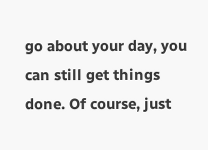go about your day, you can still get things done. Of course, just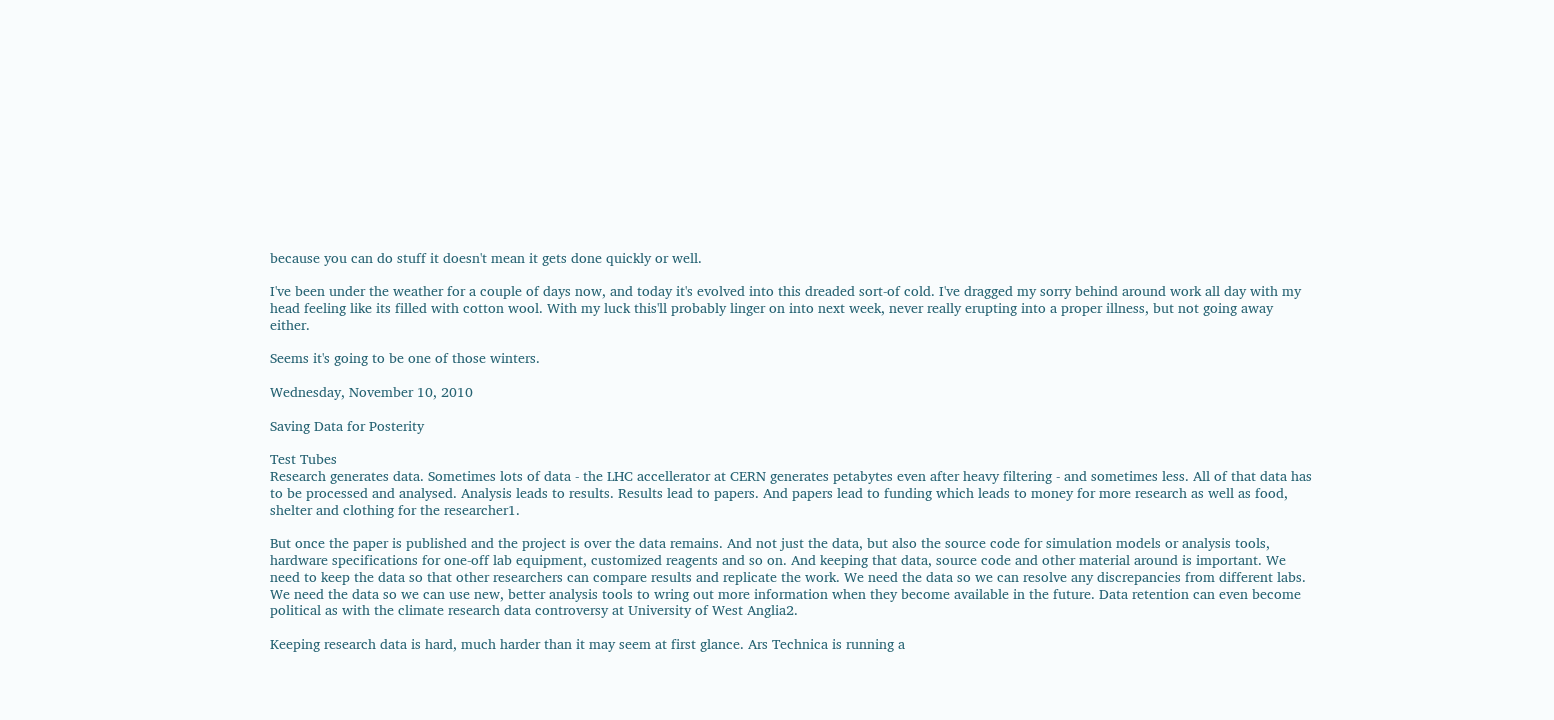because you can do stuff it doesn't mean it gets done quickly or well.

I've been under the weather for a couple of days now, and today it's evolved into this dreaded sort-of cold. I've dragged my sorry behind around work all day with my head feeling like its filled with cotton wool. With my luck this'll probably linger on into next week, never really erupting into a proper illness, but not going away either.

Seems it's going to be one of those winters.

Wednesday, November 10, 2010

Saving Data for Posterity

Test Tubes
Research generates data. Sometimes lots of data - the LHC accellerator at CERN generates petabytes even after heavy filtering - and sometimes less. All of that data has to be processed and analysed. Analysis leads to results. Results lead to papers. And papers lead to funding which leads to money for more research as well as food, shelter and clothing for the researcher1.

But once the paper is published and the project is over the data remains. And not just the data, but also the source code for simulation models or analysis tools, hardware specifications for one-off lab equipment, customized reagents and so on. And keeping that data, source code and other material around is important. We need to keep the data so that other researchers can compare results and replicate the work. We need the data so we can resolve any discrepancies from different labs. We need the data so we can use new, better analysis tools to wring out more information when they become available in the future. Data retention can even become political as with the climate research data controversy at University of West Anglia2.

Keeping research data is hard, much harder than it may seem at first glance. Ars Technica is running a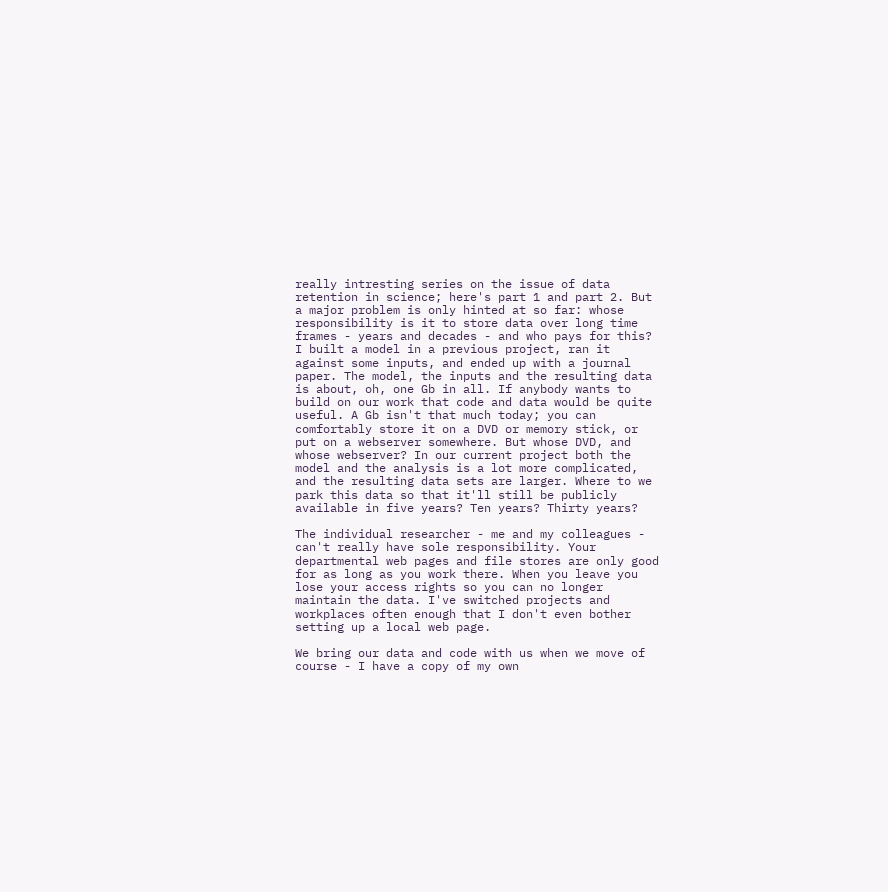really intresting series on the issue of data retention in science; here's part 1 and part 2. But a major problem is only hinted at so far: whose responsibility is it to store data over long time frames - years and decades - and who pays for this?
I built a model in a previous project, ran it against some inputs, and ended up with a journal paper. The model, the inputs and the resulting data is about, oh, one Gb in all. If anybody wants to build on our work that code and data would be quite useful. A Gb isn't that much today; you can comfortably store it on a DVD or memory stick, or put on a webserver somewhere. But whose DVD, and whose webserver? In our current project both the model and the analysis is a lot more complicated, and the resulting data sets are larger. Where to we park this data so that it'll still be publicly available in five years? Ten years? Thirty years?

The individual researcher - me and my colleagues - can't really have sole responsibility. Your departmental web pages and file stores are only good for as long as you work there. When you leave you lose your access rights so you can no longer maintain the data. I've switched projects and workplaces often enough that I don't even bother setting up a local web page.

We bring our data and code with us when we move of course - I have a copy of my own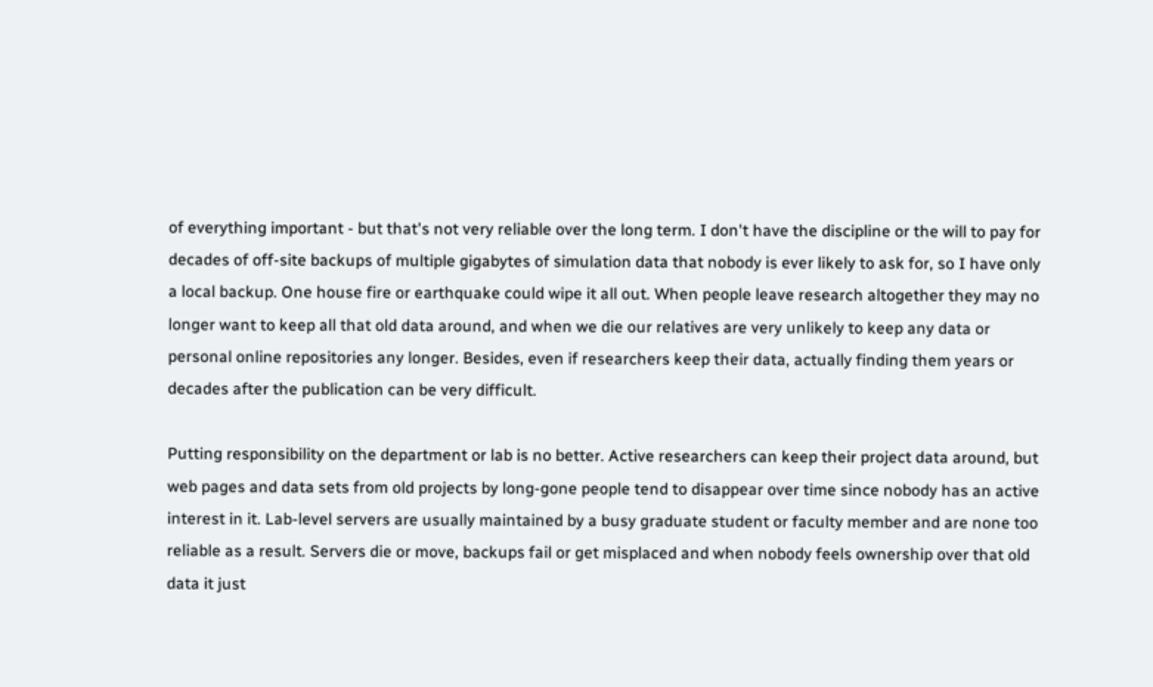of everything important - but that's not very reliable over the long term. I don't have the discipline or the will to pay for decades of off-site backups of multiple gigabytes of simulation data that nobody is ever likely to ask for, so I have only a local backup. One house fire or earthquake could wipe it all out. When people leave research altogether they may no longer want to keep all that old data around, and when we die our relatives are very unlikely to keep any data or personal online repositories any longer. Besides, even if researchers keep their data, actually finding them years or decades after the publication can be very difficult.

Putting responsibility on the department or lab is no better. Active researchers can keep their project data around, but web pages and data sets from old projects by long-gone people tend to disappear over time since nobody has an active interest in it. Lab-level servers are usually maintained by a busy graduate student or faculty member and are none too reliable as a result. Servers die or move, backups fail or get misplaced and when nobody feels ownership over that old data it just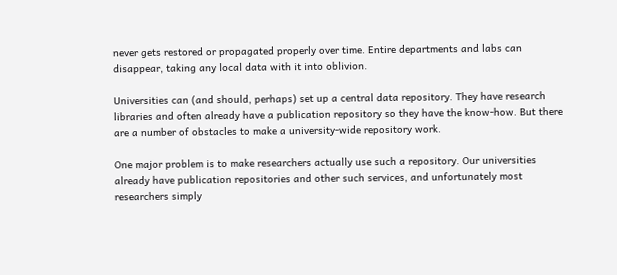never gets restored or propagated properly over time. Entire departments and labs can disappear, taking any local data with it into oblivion.

Universities can (and should, perhaps) set up a central data repository. They have research libraries and often already have a publication repository so they have the know-how. But there are a number of obstacles to make a university-wide repository work.

One major problem is to make researchers actually use such a repository. Our universities already have publication repositories and other such services, and unfortunately most researchers simply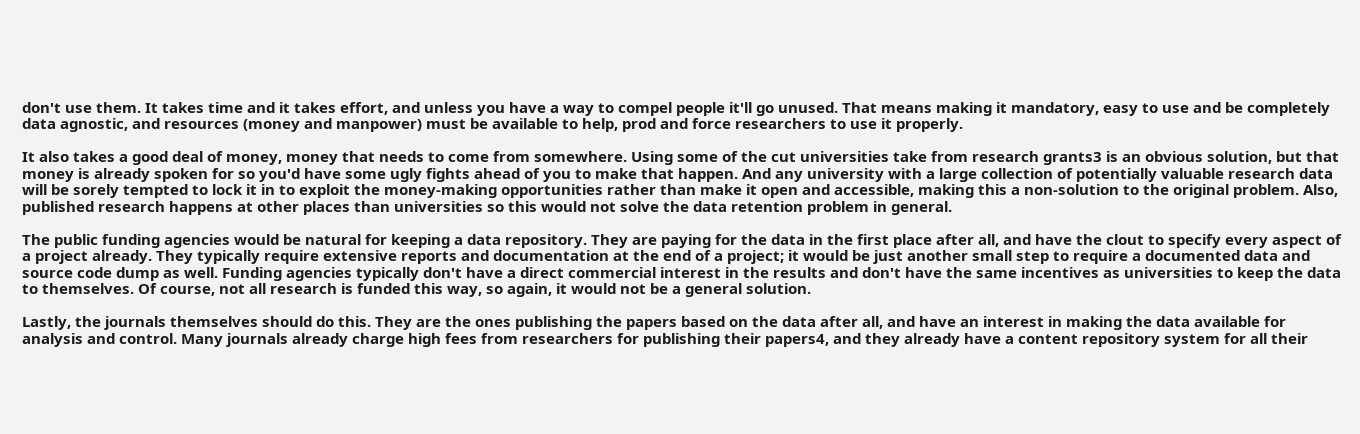don't use them. It takes time and it takes effort, and unless you have a way to compel people it'll go unused. That means making it mandatory, easy to use and be completely data agnostic, and resources (money and manpower) must be available to help, prod and force researchers to use it properly.

It also takes a good deal of money, money that needs to come from somewhere. Using some of the cut universities take from research grants3 is an obvious solution, but that money is already spoken for so you'd have some ugly fights ahead of you to make that happen. And any university with a large collection of potentially valuable research data will be sorely tempted to lock it in to exploit the money-making opportunities rather than make it open and accessible, making this a non-solution to the original problem. Also, published research happens at other places than universities so this would not solve the data retention problem in general.

The public funding agencies would be natural for keeping a data repository. They are paying for the data in the first place after all, and have the clout to specify every aspect of a project already. They typically require extensive reports and documentation at the end of a project; it would be just another small step to require a documented data and source code dump as well. Funding agencies typically don't have a direct commercial interest in the results and don't have the same incentives as universities to keep the data to themselves. Of course, not all research is funded this way, so again, it would not be a general solution.

Lastly, the journals themselves should do this. They are the ones publishing the papers based on the data after all, and have an interest in making the data available for analysis and control. Many journals already charge high fees from researchers for publishing their papers4, and they already have a content repository system for all their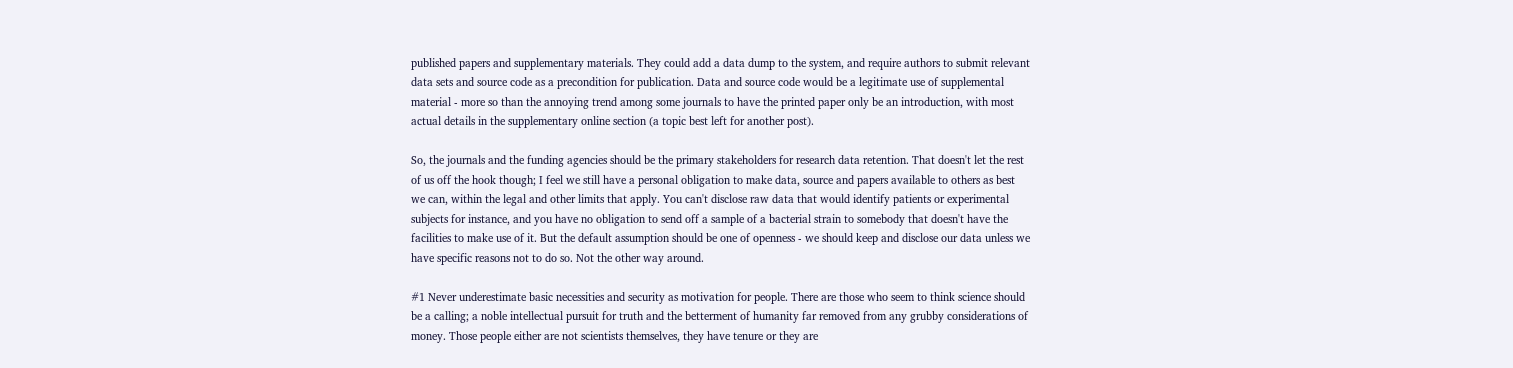published papers and supplementary materials. They could add a data dump to the system, and require authors to submit relevant data sets and source code as a precondition for publication. Data and source code would be a legitimate use of supplemental material - more so than the annoying trend among some journals to have the printed paper only be an introduction, with most actual details in the supplementary online section (a topic best left for another post).

So, the journals and the funding agencies should be the primary stakeholders for research data retention. That doesn't let the rest of us off the hook though; I feel we still have a personal obligation to make data, source and papers available to others as best we can, within the legal and other limits that apply. You can't disclose raw data that would identify patients or experimental subjects for instance, and you have no obligation to send off a sample of a bacterial strain to somebody that doesn't have the facilities to make use of it. But the default assumption should be one of openness - we should keep and disclose our data unless we have specific reasons not to do so. Not the other way around.

#1 Never underestimate basic necessities and security as motivation for people. There are those who seem to think science should be a calling; a noble intellectual pursuit for truth and the betterment of humanity far removed from any grubby considerations of money. Those people either are not scientists themselves, they have tenure or they are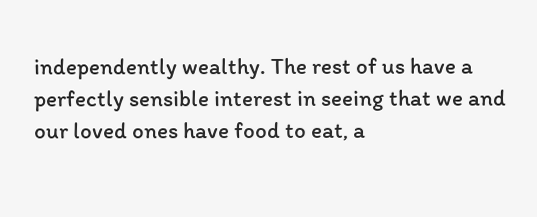independently wealthy. The rest of us have a perfectly sensible interest in seeing that we and our loved ones have food to eat, a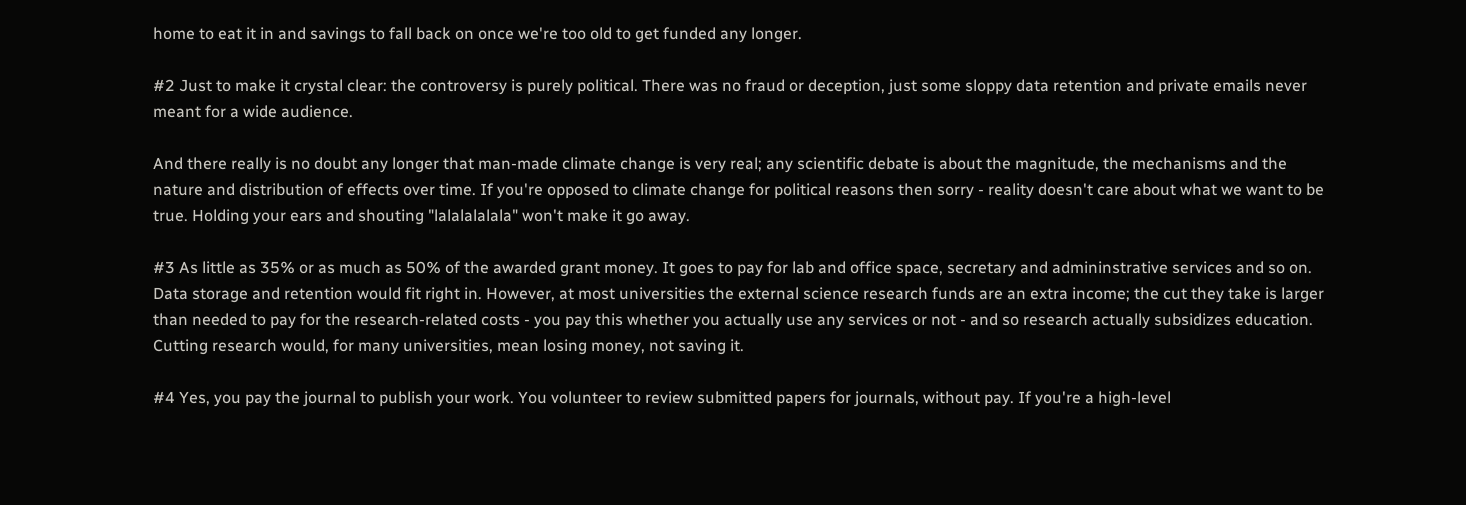home to eat it in and savings to fall back on once we're too old to get funded any longer.

#2 Just to make it crystal clear: the controversy is purely political. There was no fraud or deception, just some sloppy data retention and private emails never meant for a wide audience.

And there really is no doubt any longer that man-made climate change is very real; any scientific debate is about the magnitude, the mechanisms and the nature and distribution of effects over time. If you're opposed to climate change for political reasons then sorry - reality doesn't care about what we want to be true. Holding your ears and shouting "lalalalalala" won't make it go away.

#3 As little as 35% or as much as 50% of the awarded grant money. It goes to pay for lab and office space, secretary and admininstrative services and so on. Data storage and retention would fit right in. However, at most universities the external science research funds are an extra income; the cut they take is larger than needed to pay for the research-related costs - you pay this whether you actually use any services or not - and so research actually subsidizes education. Cutting research would, for many universities, mean losing money, not saving it.

#4 Yes, you pay the journal to publish your work. You volunteer to review submitted papers for journals, without pay. If you're a high-level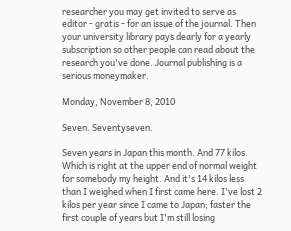researcher you may get invited to serve as editor - gratis - for an issue of the journal. Then your university library pays dearly for a yearly subscription so other people can read about the research you've done. Journal publishing is a serious moneymaker.

Monday, November 8, 2010

Seven. Seventyseven.

Seven years in Japan this month. And 77 kilos. Which is right at the upper end of normal weight for somebody my height. And it's 14 kilos less than I weighed when I first came here. I've lost 2 kilos per year since I came to Japan; faster the first couple of years but I'm still losing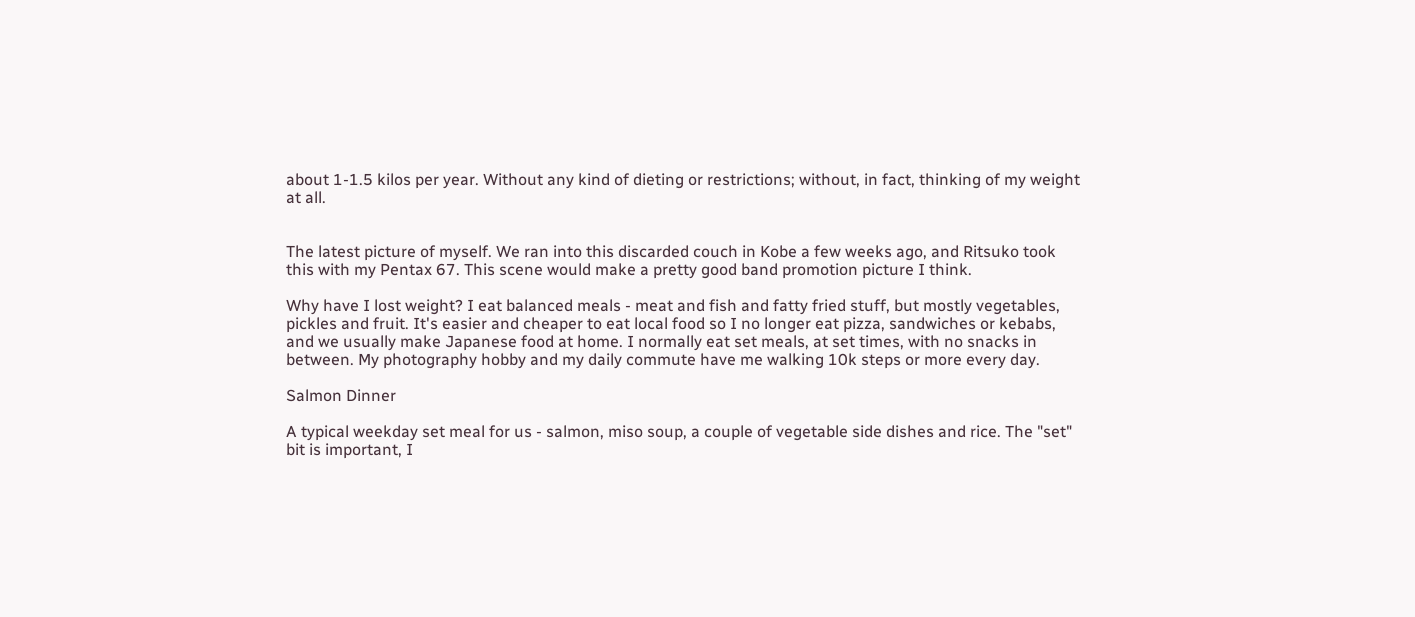about 1-1.5 kilos per year. Without any kind of dieting or restrictions; without, in fact, thinking of my weight at all.


The latest picture of myself. We ran into this discarded couch in Kobe a few weeks ago, and Ritsuko took this with my Pentax 67. This scene would make a pretty good band promotion picture I think.

Why have I lost weight? I eat balanced meals - meat and fish and fatty fried stuff, but mostly vegetables, pickles and fruit. It's easier and cheaper to eat local food so I no longer eat pizza, sandwiches or kebabs, and we usually make Japanese food at home. I normally eat set meals, at set times, with no snacks in between. My photography hobby and my daily commute have me walking 10k steps or more every day.

Salmon Dinner

A typical weekday set meal for us - salmon, miso soup, a couple of vegetable side dishes and rice. The "set" bit is important, I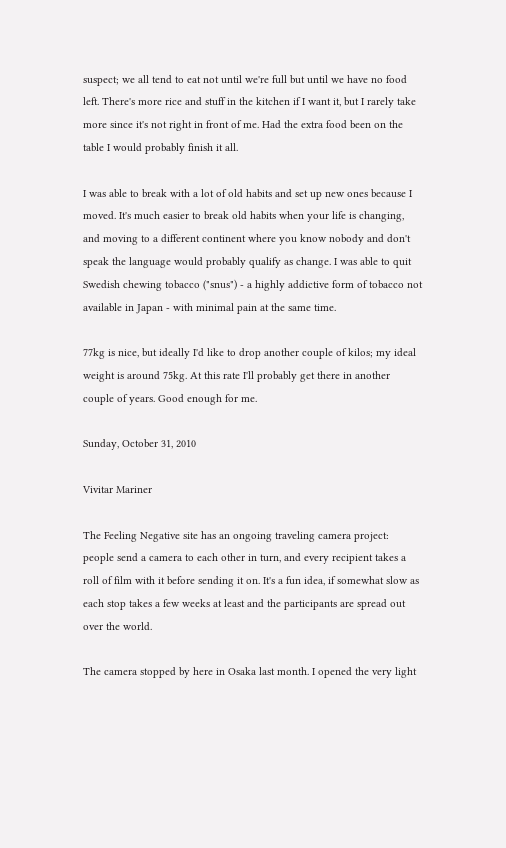suspect; we all tend to eat not until we're full but until we have no food left. There's more rice and stuff in the kitchen if I want it, but I rarely take more since it's not right in front of me. Had the extra food been on the table I would probably finish it all.

I was able to break with a lot of old habits and set up new ones because I moved. It's much easier to break old habits when your life is changing, and moving to a different continent where you know nobody and don't speak the language would probably qualify as change. I was able to quit Swedish chewing tobacco ("snus") - a highly addictive form of tobacco not available in Japan - with minimal pain at the same time.

77kg is nice, but ideally I'd like to drop another couple of kilos; my ideal weight is around 75kg. At this rate I'll probably get there in another couple of years. Good enough for me.

Sunday, October 31, 2010

Vivitar Mariner

The Feeling Negative site has an ongoing traveling camera project: people send a camera to each other in turn, and every recipient takes a roll of film with it before sending it on. It's a fun idea, if somewhat slow as each stop takes a few weeks at least and the participants are spread out over the world.

The camera stopped by here in Osaka last month. I opened the very light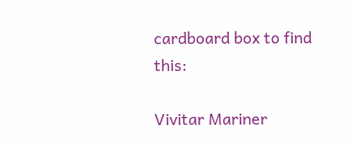cardboard box to find this:

Vivitar Mariner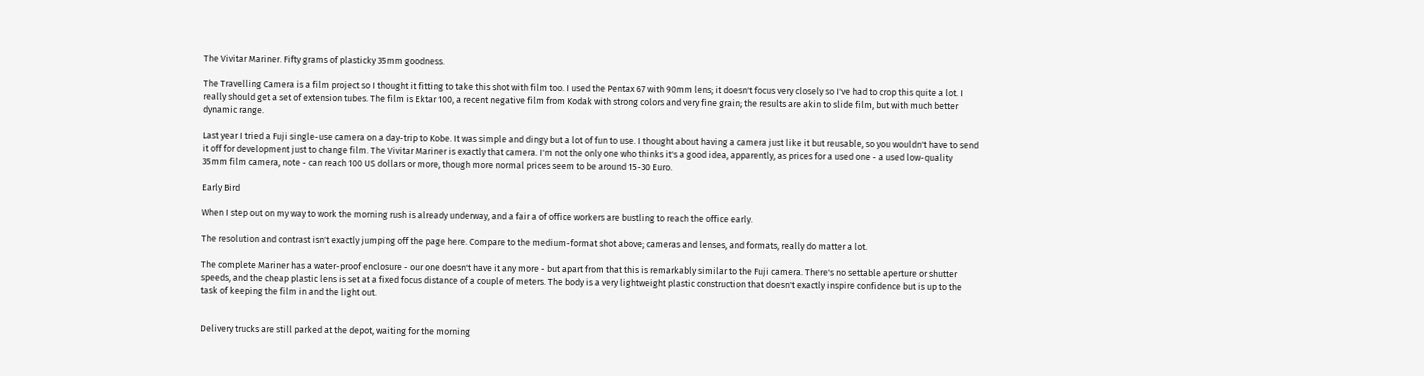The Vivitar Mariner. Fifty grams of plasticky 35mm goodness.

The Travelling Camera is a film project so I thought it fitting to take this shot with film too. I used the Pentax 67 with 90mm lens; it doesn't focus very closely so I've had to crop this quite a lot. I really should get a set of extension tubes. The film is Ektar 100, a recent negative film from Kodak with strong colors and very fine grain; the results are akin to slide film, but with much better dynamic range.

Last year I tried a Fuji single-use camera on a day-trip to Kobe. It was simple and dingy but a lot of fun to use. I thought about having a camera just like it but reusable, so you wouldn't have to send it off for development just to change film. The Vivitar Mariner is exactly that camera. I'm not the only one who thinks it's a good idea, apparently, as prices for a used one - a used low-quality 35mm film camera, note - can reach 100 US dollars or more, though more normal prices seem to be around 15-30 Euro.

Early Bird

When I step out on my way to work the morning rush is already underway, and a fair a of office workers are bustling to reach the office early.

The resolution and contrast isn't exactly jumping off the page here. Compare to the medium-format shot above; cameras and lenses, and formats, really do matter a lot.

The complete Mariner has a water-proof enclosure - our one doesn't have it any more - but apart from that this is remarkably similar to the Fuji camera. There's no settable aperture or shutter speeds, and the cheap plastic lens is set at a fixed focus distance of a couple of meters. The body is a very lightweight plastic construction that doesn't exactly inspire confidence but is up to the task of keeping the film in and the light out.


Delivery trucks are still parked at the depot, waiting for the morning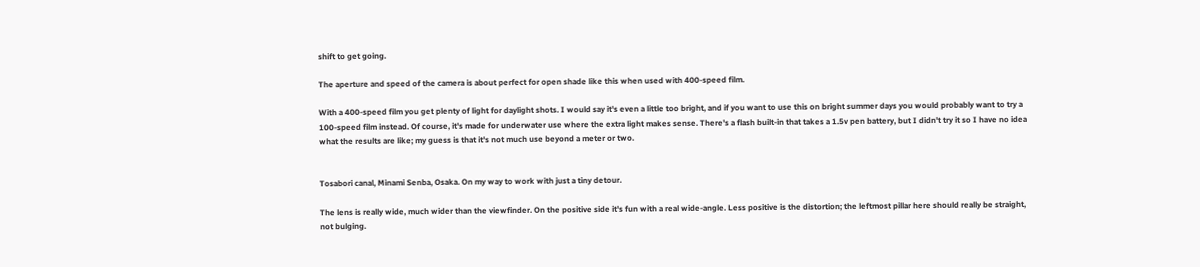shift to get going.

The aperture and speed of the camera is about perfect for open shade like this when used with 400-speed film.

With a 400-speed film you get plenty of light for daylight shots. I would say it's even a little too bright, and if you want to use this on bright summer days you would probably want to try a 100-speed film instead. Of course, it's made for underwater use where the extra light makes sense. There's a flash built-in that takes a 1.5v pen battery, but I didn't try it so I have no idea what the results are like; my guess is that it's not much use beyond a meter or two.


Tosabori canal, Minami Senba, Osaka. On my way to work with just a tiny detour.

The lens is really wide, much wider than the viewfinder. On the positive side it's fun with a real wide-angle. Less positive is the distortion; the leftmost pillar here should really be straight, not bulging.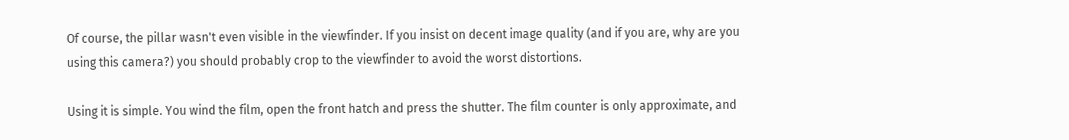Of course, the pillar wasn't even visible in the viewfinder. If you insist on decent image quality (and if you are, why are you using this camera?) you should probably crop to the viewfinder to avoid the worst distortions.

Using it is simple. You wind the film, open the front hatch and press the shutter. The film counter is only approximate, and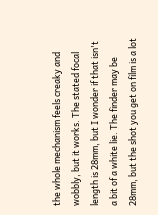the whole mechanism feels creaky and wobbly, but it works. The stated focal length is 28mm, but I wonder if that isn't a bit of a white lie. The finder may be 28mm, but the shot you get on film is a lot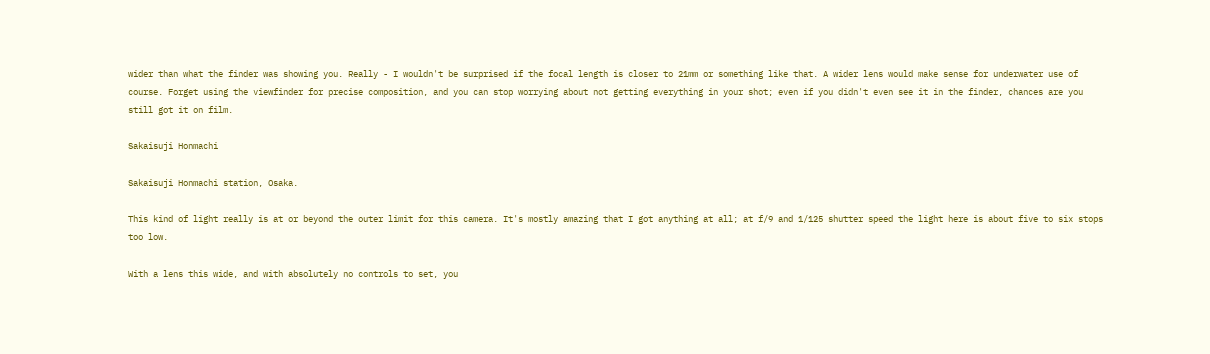wider than what the finder was showing you. Really - I wouldn't be surprised if the focal length is closer to 21mm or something like that. A wider lens would make sense for underwater use of course. Forget using the viewfinder for precise composition, and you can stop worrying about not getting everything in your shot; even if you didn't even see it in the finder, chances are you still got it on film.

Sakaisuji Honmachi

Sakaisuji Honmachi station, Osaka.

This kind of light really is at or beyond the outer limit for this camera. It's mostly amazing that I got anything at all; at f/9 and 1/125 shutter speed the light here is about five to six stops too low.

With a lens this wide, and with absolutely no controls to set, you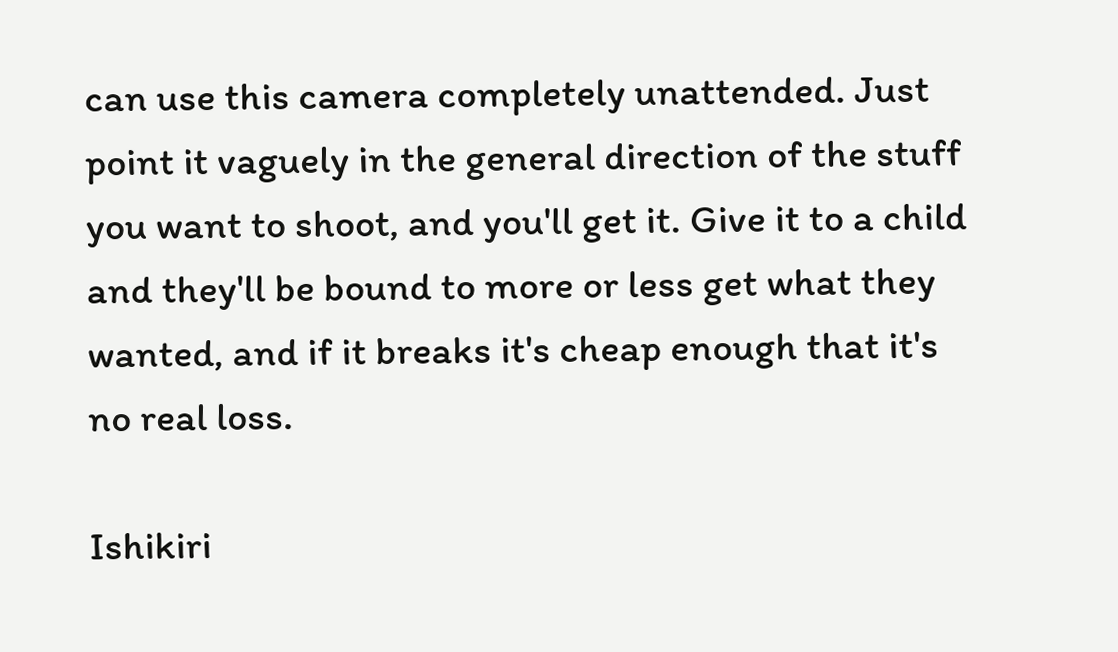can use this camera completely unattended. Just point it vaguely in the general direction of the stuff you want to shoot, and you'll get it. Give it to a child and they'll be bound to more or less get what they wanted, and if it breaks it's cheap enough that it's no real loss.

Ishikiri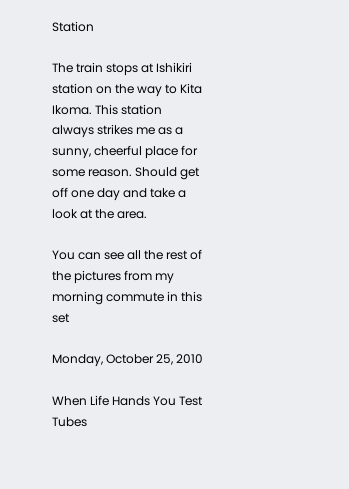Station

The train stops at Ishikiri station on the way to Kita Ikoma. This station always strikes me as a sunny, cheerful place for some reason. Should get off one day and take a look at the area.

You can see all the rest of the pictures from my morning commute in this set

Monday, October 25, 2010

When Life Hands You Test Tubes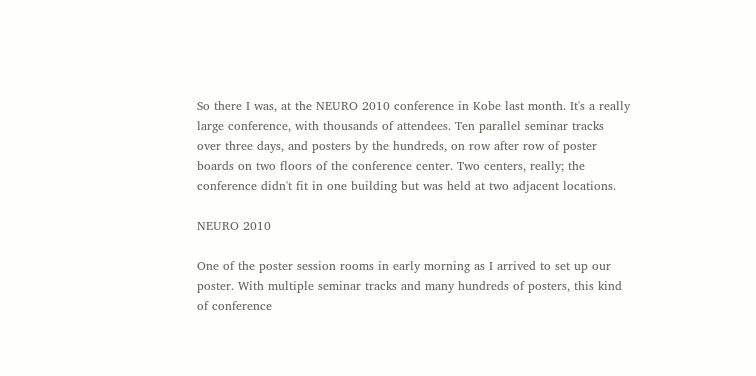So there I was, at the NEURO 2010 conference in Kobe last month. It's a really large conference, with thousands of attendees. Ten parallel seminar tracks over three days, and posters by the hundreds, on row after row of poster boards on two floors of the conference center. Two centers, really; the conference didn't fit in one building but was held at two adjacent locations.

NEURO 2010

One of the poster session rooms in early morning as I arrived to set up our poster. With multiple seminar tracks and many hundreds of posters, this kind of conference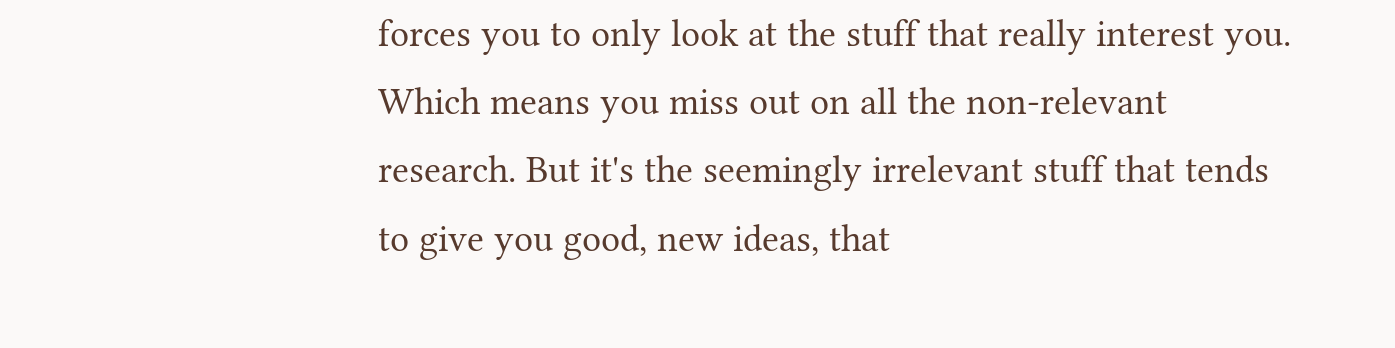forces you to only look at the stuff that really interest you. Which means you miss out on all the non-relevant research. But it's the seemingly irrelevant stuff that tends to give you good, new ideas, that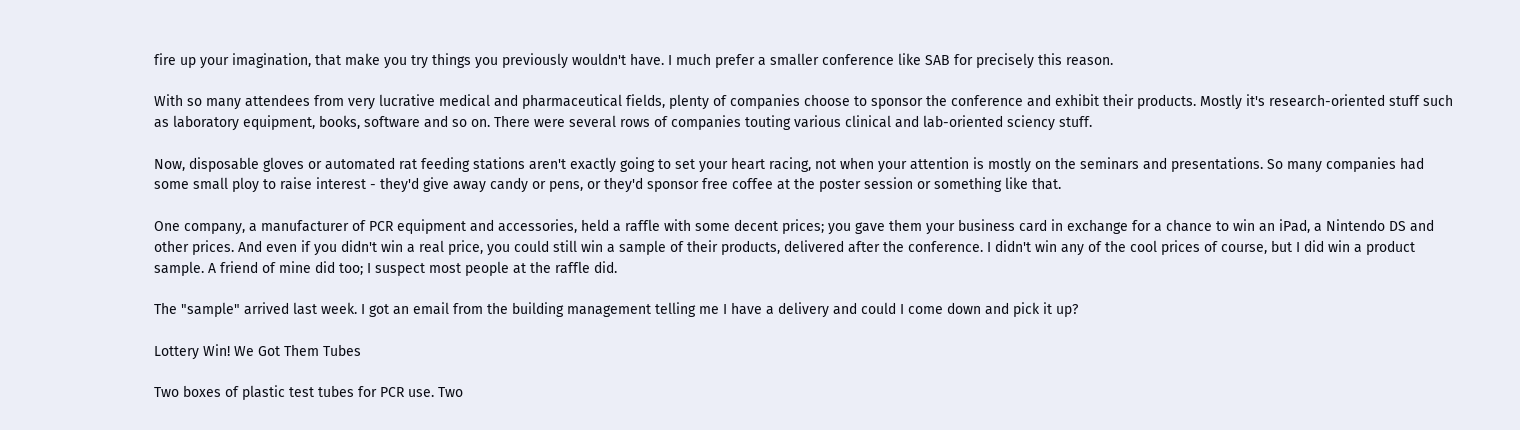fire up your imagination, that make you try things you previously wouldn't have. I much prefer a smaller conference like SAB for precisely this reason.

With so many attendees from very lucrative medical and pharmaceutical fields, plenty of companies choose to sponsor the conference and exhibit their products. Mostly it's research-oriented stuff such as laboratory equipment, books, software and so on. There were several rows of companies touting various clinical and lab-oriented sciency stuff.

Now, disposable gloves or automated rat feeding stations aren't exactly going to set your heart racing, not when your attention is mostly on the seminars and presentations. So many companies had some small ploy to raise interest - they'd give away candy or pens, or they'd sponsor free coffee at the poster session or something like that.

One company, a manufacturer of PCR equipment and accessories, held a raffle with some decent prices; you gave them your business card in exchange for a chance to win an iPad, a Nintendo DS and other prices. And even if you didn't win a real price, you could still win a sample of their products, delivered after the conference. I didn't win any of the cool prices of course, but I did win a product sample. A friend of mine did too; I suspect most people at the raffle did.

The "sample" arrived last week. I got an email from the building management telling me I have a delivery and could I come down and pick it up?

Lottery Win! We Got Them Tubes

Two boxes of plastic test tubes for PCR use. Two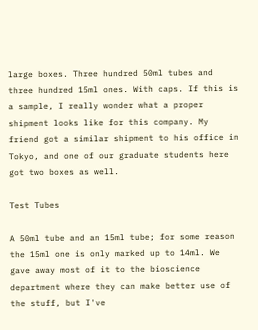large boxes. Three hundred 50ml tubes and three hundred 15ml ones. With caps. If this is a sample, I really wonder what a proper shipment looks like for this company. My friend got a similar shipment to his office in Tokyo, and one of our graduate students here got two boxes as well.

Test Tubes

A 50ml tube and an 15ml tube; for some reason the 15ml one is only marked up to 14ml. We gave away most of it to the bioscience department where they can make better use of the stuff, but I've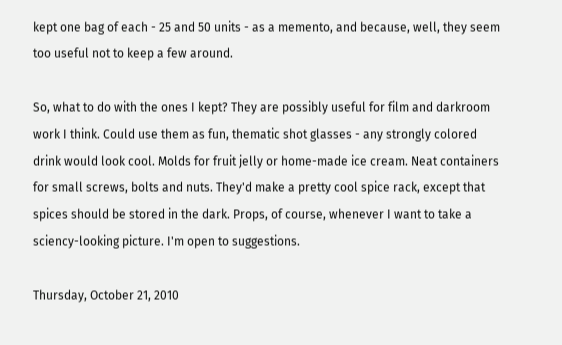kept one bag of each - 25 and 50 units - as a memento, and because, well, they seem too useful not to keep a few around.

So, what to do with the ones I kept? They are possibly useful for film and darkroom work I think. Could use them as fun, thematic shot glasses - any strongly colored drink would look cool. Molds for fruit jelly or home-made ice cream. Neat containers for small screws, bolts and nuts. They'd make a pretty cool spice rack, except that spices should be stored in the dark. Props, of course, whenever I want to take a sciency-looking picture. I'm open to suggestions.

Thursday, October 21, 2010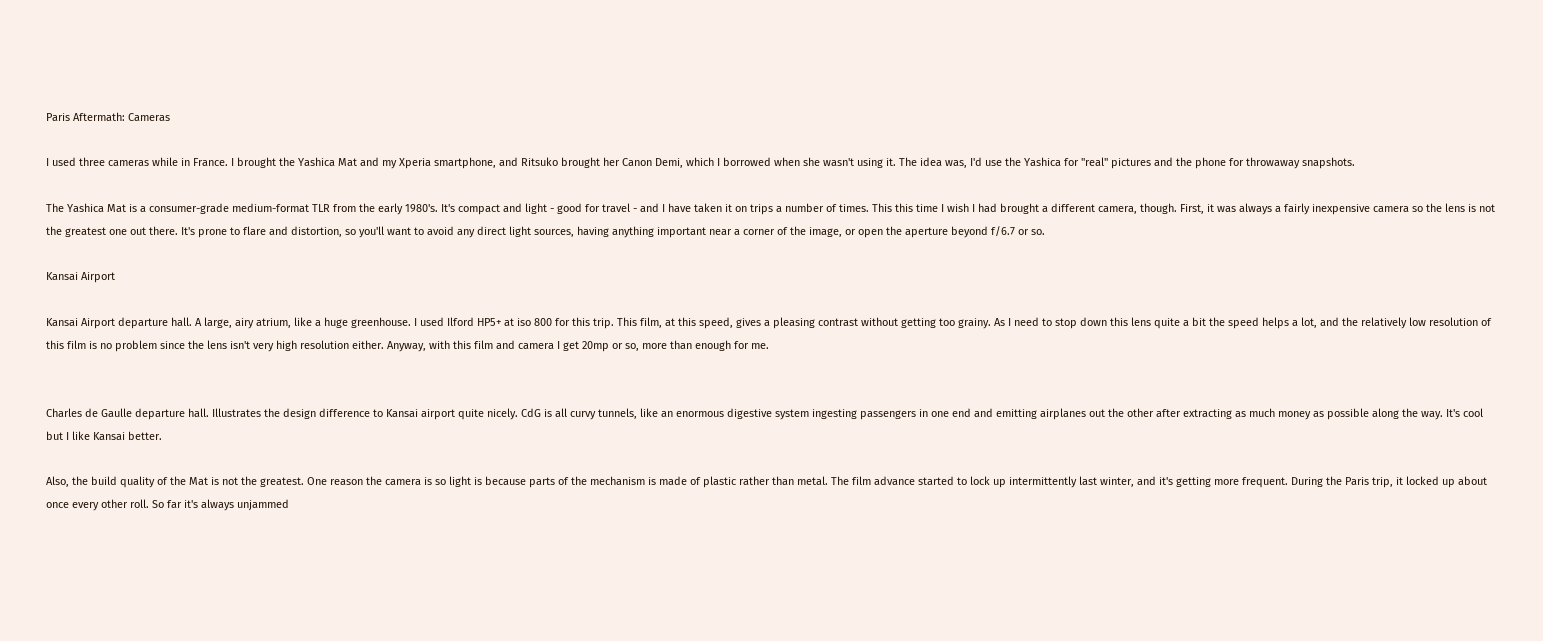Paris Aftermath: Cameras

I used three cameras while in France. I brought the Yashica Mat and my Xperia smartphone, and Ritsuko brought her Canon Demi, which I borrowed when she wasn't using it. The idea was, I'd use the Yashica for "real" pictures and the phone for throwaway snapshots.

The Yashica Mat is a consumer-grade medium-format TLR from the early 1980's. It's compact and light - good for travel - and I have taken it on trips a number of times. This this time I wish I had brought a different camera, though. First, it was always a fairly inexpensive camera so the lens is not the greatest one out there. It's prone to flare and distortion, so you'll want to avoid any direct light sources, having anything important near a corner of the image, or open the aperture beyond f/6.7 or so.

Kansai Airport

Kansai Airport departure hall. A large, airy atrium, like a huge greenhouse. I used Ilford HP5+ at iso 800 for this trip. This film, at this speed, gives a pleasing contrast without getting too grainy. As I need to stop down this lens quite a bit the speed helps a lot, and the relatively low resolution of this film is no problem since the lens isn't very high resolution either. Anyway, with this film and camera I get 20mp or so, more than enough for me.


Charles de Gaulle departure hall. Illustrates the design difference to Kansai airport quite nicely. CdG is all curvy tunnels, like an enormous digestive system ingesting passengers in one end and emitting airplanes out the other after extracting as much money as possible along the way. It's cool but I like Kansai better.

Also, the build quality of the Mat is not the greatest. One reason the camera is so light is because parts of the mechanism is made of plastic rather than metal. The film advance started to lock up intermittently last winter, and it's getting more frequent. During the Paris trip, it locked up about once every other roll. So far it's always unjammed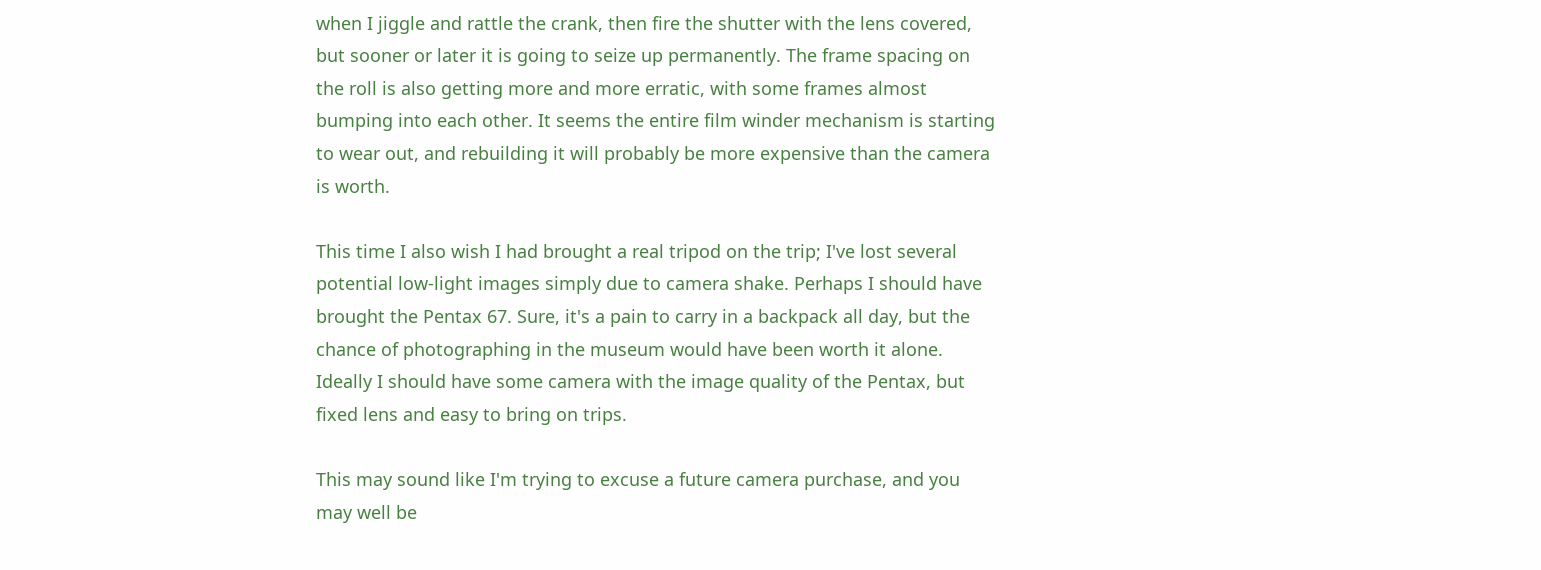when I jiggle and rattle the crank, then fire the shutter with the lens covered, but sooner or later it is going to seize up permanently. The frame spacing on the roll is also getting more and more erratic, with some frames almost bumping into each other. It seems the entire film winder mechanism is starting to wear out, and rebuilding it will probably be more expensive than the camera is worth.

This time I also wish I had brought a real tripod on the trip; I've lost several potential low-light images simply due to camera shake. Perhaps I should have brought the Pentax 67. Sure, it's a pain to carry in a backpack all day, but the chance of photographing in the museum would have been worth it alone. Ideally I should have some camera with the image quality of the Pentax, but fixed lens and easy to bring on trips.

This may sound like I'm trying to excuse a future camera purchase, and you may well be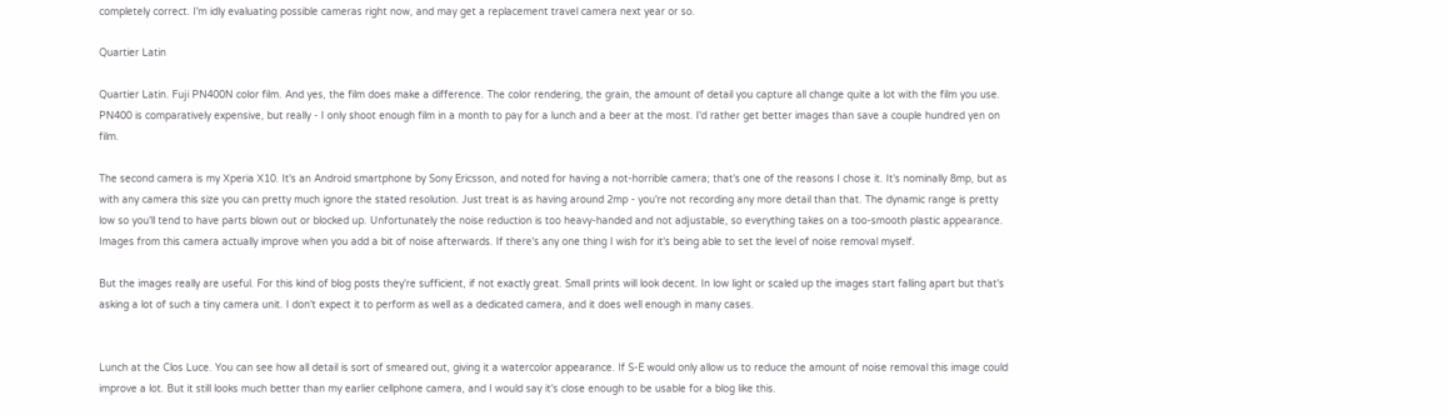completely correct. I'm idly evaluating possible cameras right now, and may get a replacement travel camera next year or so.

Quartier Latin

Quartier Latin. Fuji PN400N color film. And yes, the film does make a difference. The color rendering, the grain, the amount of detail you capture all change quite a lot with the film you use. PN400 is comparatively expensive, but really - I only shoot enough film in a month to pay for a lunch and a beer at the most. I'd rather get better images than save a couple hundred yen on film.

The second camera is my Xperia X10. It's an Android smartphone by Sony Ericsson, and noted for having a not-horrible camera; that's one of the reasons I chose it. It's nominally 8mp, but as with any camera this size you can pretty much ignore the stated resolution. Just treat is as having around 2mp - you're not recording any more detail than that. The dynamic range is pretty low so you'll tend to have parts blown out or blocked up. Unfortunately the noise reduction is too heavy-handed and not adjustable, so everything takes on a too-smooth plastic appearance. Images from this camera actually improve when you add a bit of noise afterwards. If there's any one thing I wish for it's being able to set the level of noise removal myself.

But the images really are useful. For this kind of blog posts they're sufficient, if not exactly great. Small prints will look decent. In low light or scaled up the images start falling apart but that's asking a lot of such a tiny camera unit. I don't expect it to perform as well as a dedicated camera, and it does well enough in many cases.


Lunch at the Clos Luce. You can see how all detail is sort of smeared out, giving it a watercolor appearance. If S-E would only allow us to reduce the amount of noise removal this image could improve a lot. But it still looks much better than my earlier cellphone camera, and I would say it's close enough to be usable for a blog like this.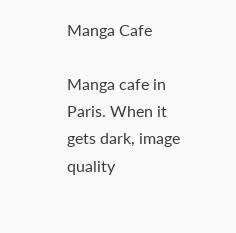Manga Cafe

Manga cafe in Paris. When it gets dark, image quality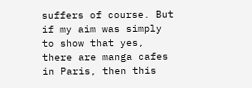suffers of course. But if my aim was simply to show that yes, there are manga cafes in Paris, then this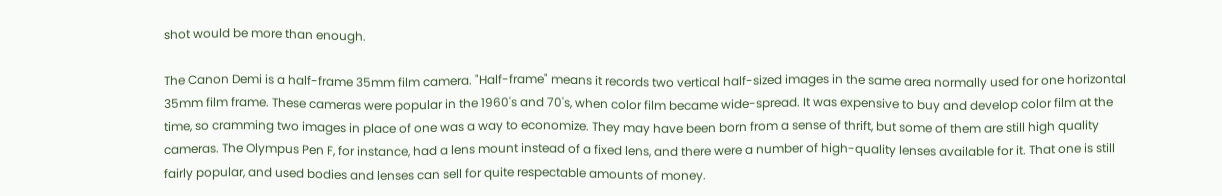shot would be more than enough.

The Canon Demi is a half-frame 35mm film camera. "Half-frame" means it records two vertical half-sized images in the same area normally used for one horizontal 35mm film frame. These cameras were popular in the 1960's and 70's, when color film became wide-spread. It was expensive to buy and develop color film at the time, so cramming two images in place of one was a way to economize. They may have been born from a sense of thrift, but some of them are still high quality cameras. The Olympus Pen F, for instance, had a lens mount instead of a fixed lens, and there were a number of high-quality lenses available for it. That one is still fairly popular, and used bodies and lenses can sell for quite respectable amounts of money.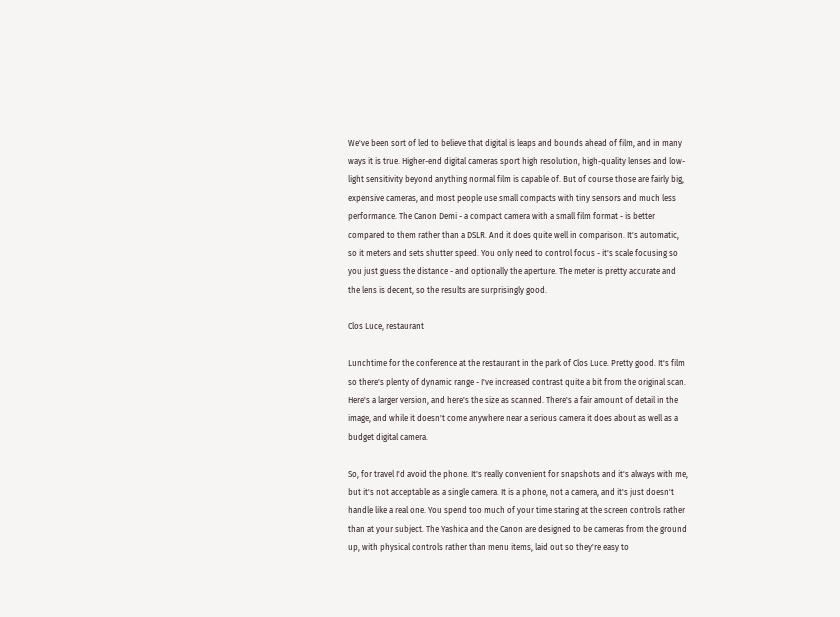We've been sort of led to believe that digital is leaps and bounds ahead of film, and in many ways it is true. Higher-end digital cameras sport high resolution, high-quality lenses and low-light sensitivity beyond anything normal film is capable of. But of course those are fairly big, expensive cameras, and most people use small compacts with tiny sensors and much less performance. The Canon Demi - a compact camera with a small film format - is better compared to them rather than a DSLR. And it does quite well in comparison. It's automatic, so it meters and sets shutter speed. You only need to control focus - it's scale focusing so you just guess the distance - and optionally the aperture. The meter is pretty accurate and the lens is decent, so the results are surprisingly good.

Clos Luce, restaurant

Lunchtime for the conference at the restaurant in the park of Clos Luce. Pretty good. It's film so there's plenty of dynamic range - I've increased contrast quite a bit from the original scan. Here's a larger version, and here's the size as scanned. There's a fair amount of detail in the image, and while it doesn't come anywhere near a serious camera it does about as well as a budget digital camera.

So, for travel I'd avoid the phone. It's really convenient for snapshots and it's always with me, but it's not acceptable as a single camera. It is a phone, not a camera, and it's just doesn't handle like a real one. You spend too much of your time staring at the screen controls rather than at your subject. The Yashica and the Canon are designed to be cameras from the ground up, with physical controls rather than menu items, laid out so they're easy to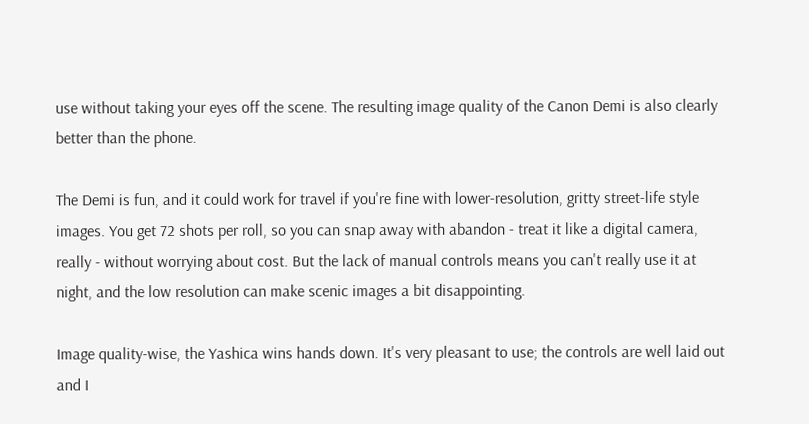use without taking your eyes off the scene. The resulting image quality of the Canon Demi is also clearly better than the phone.

The Demi is fun, and it could work for travel if you're fine with lower-resolution, gritty street-life style images. You get 72 shots per roll, so you can snap away with abandon - treat it like a digital camera, really - without worrying about cost. But the lack of manual controls means you can't really use it at night, and the low resolution can make scenic images a bit disappointing.

Image quality-wise, the Yashica wins hands down. It's very pleasant to use; the controls are well laid out and I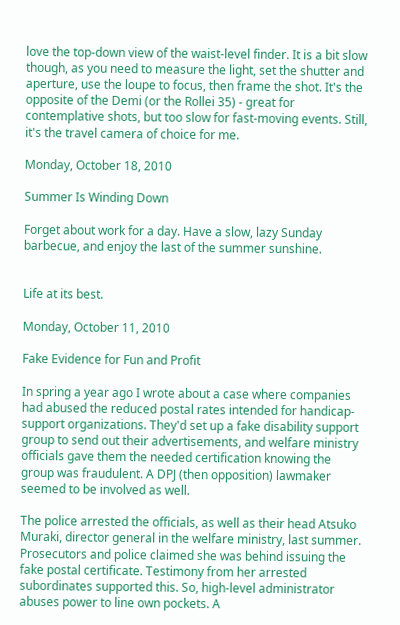love the top-down view of the waist-level finder. It is a bit slow though, as you need to measure the light, set the shutter and aperture, use the loupe to focus, then frame the shot. It's the opposite of the Demi (or the Rollei 35) - great for contemplative shots, but too slow for fast-moving events. Still, it's the travel camera of choice for me.

Monday, October 18, 2010

Summer Is Winding Down

Forget about work for a day. Have a slow, lazy Sunday barbecue, and enjoy the last of the summer sunshine.


Life at its best.

Monday, October 11, 2010

Fake Evidence for Fun and Profit

In spring a year ago I wrote about a case where companies had abused the reduced postal rates intended for handicap-support organizations. They'd set up a fake disability support group to send out their advertisements, and welfare ministry officials gave them the needed certification knowing the group was fraudulent. A DPJ (then opposition) lawmaker seemed to be involved as well.

The police arrested the officials, as well as their head Atsuko Muraki, director general in the welfare ministry, last summer. Prosecutors and police claimed she was behind issuing the fake postal certificate. Testimony from her arrested subordinates supported this. So, high-level administrator abuses power to line own pockets. A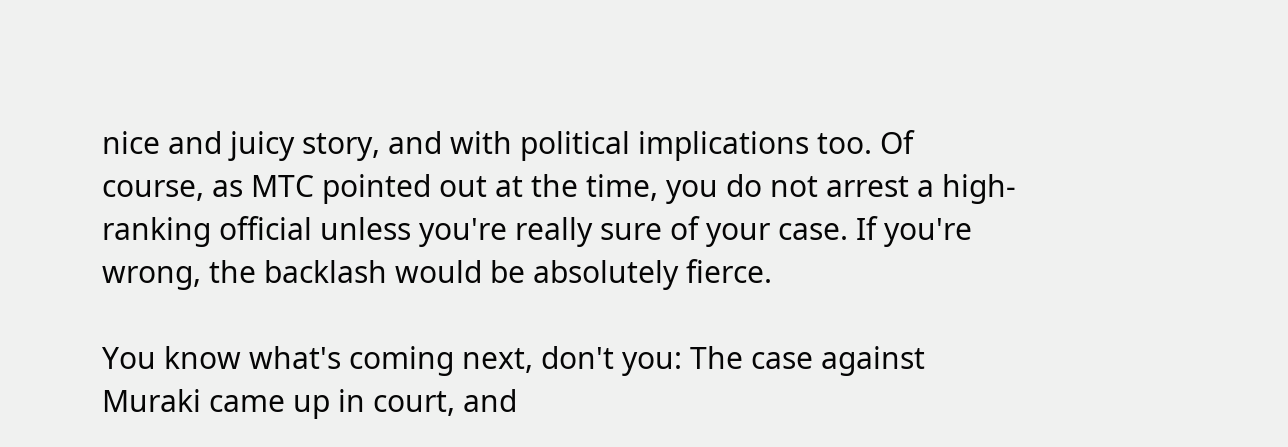nice and juicy story, and with political implications too. Of course, as MTC pointed out at the time, you do not arrest a high-ranking official unless you're really sure of your case. If you're wrong, the backlash would be absolutely fierce.

You know what's coming next, don't you: The case against Muraki came up in court, and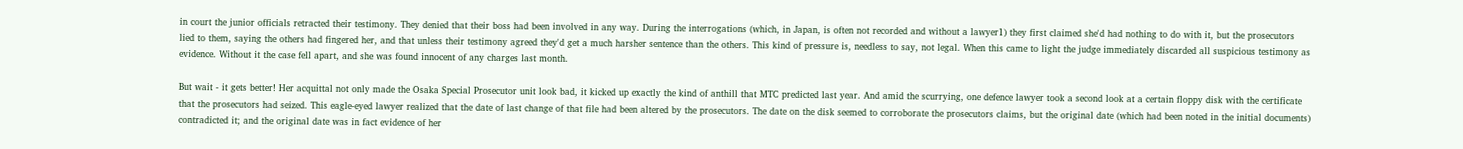in court the junior officials retracted their testimony. They denied that their boss had been involved in any way. During the interrogations (which, in Japan, is often not recorded and without a lawyer1) they first claimed she'd had nothing to do with it, but the prosecutors lied to them, saying the others had fingered her, and that unless their testimony agreed they'd get a much harsher sentence than the others. This kind of pressure is, needless to say, not legal. When this came to light the judge immediately discarded all suspicious testimony as evidence. Without it the case fell apart, and she was found innocent of any charges last month.

But wait - it gets better! Her acquittal not only made the Osaka Special Prosecutor unit look bad, it kicked up exactly the kind of anthill that MTC predicted last year. And amid the scurrying, one defence lawyer took a second look at a certain floppy disk with the certificate that the prosecutors had seized. This eagle-eyed lawyer realized that the date of last change of that file had been altered by the prosecutors. The date on the disk seemed to corroborate the prosecutors claims, but the original date (which had been noted in the initial documents) contradicted it; and the original date was in fact evidence of her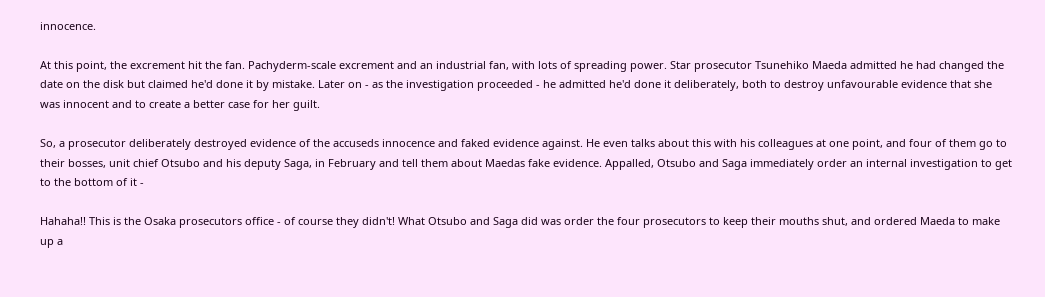innocence.

At this point, the excrement hit the fan. Pachyderm-scale excrement and an industrial fan, with lots of spreading power. Star prosecutor Tsunehiko Maeda admitted he had changed the date on the disk but claimed he'd done it by mistake. Later on - as the investigation proceeded - he admitted he'd done it deliberately, both to destroy unfavourable evidence that she was innocent and to create a better case for her guilt.

So, a prosecutor deliberately destroyed evidence of the accuseds innocence and faked evidence against. He even talks about this with his colleagues at one point, and four of them go to their bosses, unit chief Otsubo and his deputy Saga, in February and tell them about Maedas fake evidence. Appalled, Otsubo and Saga immediately order an internal investigation to get to the bottom of it -

Hahaha!! This is the Osaka prosecutors office - of course they didn't! What Otsubo and Saga did was order the four prosecutors to keep their mouths shut, and ordered Maeda to make up a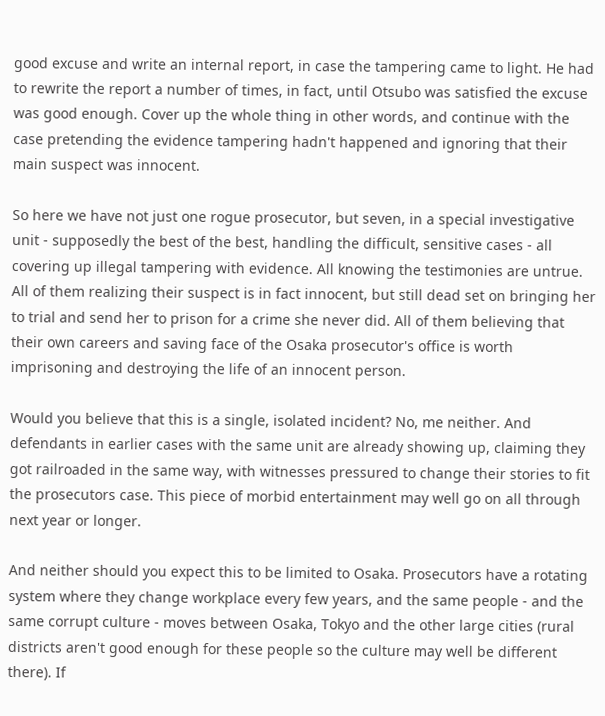good excuse and write an internal report, in case the tampering came to light. He had to rewrite the report a number of times, in fact, until Otsubo was satisfied the excuse was good enough. Cover up the whole thing in other words, and continue with the case pretending the evidence tampering hadn't happened and ignoring that their main suspect was innocent.

So here we have not just one rogue prosecutor, but seven, in a special investigative unit - supposedly the best of the best, handling the difficult, sensitive cases - all covering up illegal tampering with evidence. All knowing the testimonies are untrue. All of them realizing their suspect is in fact innocent, but still dead set on bringing her to trial and send her to prison for a crime she never did. All of them believing that their own careers and saving face of the Osaka prosecutor's office is worth imprisoning and destroying the life of an innocent person.

Would you believe that this is a single, isolated incident? No, me neither. And defendants in earlier cases with the same unit are already showing up, claiming they got railroaded in the same way, with witnesses pressured to change their stories to fit the prosecutors case. This piece of morbid entertainment may well go on all through next year or longer.

And neither should you expect this to be limited to Osaka. Prosecutors have a rotating system where they change workplace every few years, and the same people - and the same corrupt culture - moves between Osaka, Tokyo and the other large cities (rural districts aren't good enough for these people so the culture may well be different there). If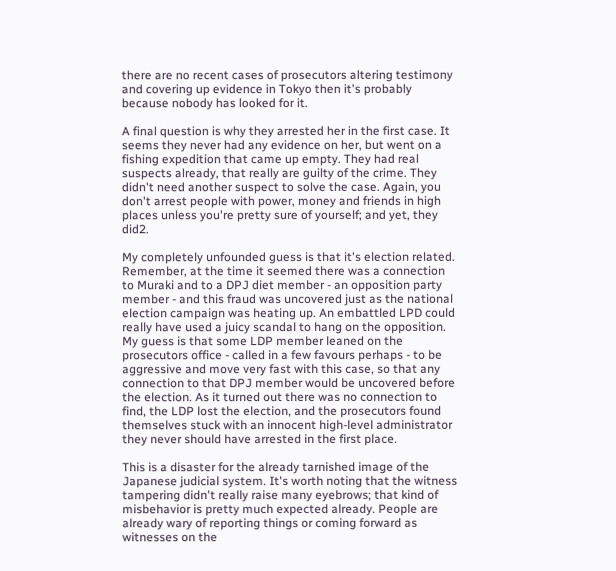there are no recent cases of prosecutors altering testimony and covering up evidence in Tokyo then it's probably because nobody has looked for it.

A final question is why they arrested her in the first case. It seems they never had any evidence on her, but went on a fishing expedition that came up empty. They had real suspects already, that really are guilty of the crime. They didn't need another suspect to solve the case. Again, you don't arrest people with power, money and friends in high places unless you're pretty sure of yourself; and yet, they did2.

My completely unfounded guess is that it's election related. Remember, at the time it seemed there was a connection to Muraki and to a DPJ diet member - an opposition party member - and this fraud was uncovered just as the national election campaign was heating up. An embattled LPD could really have used a juicy scandal to hang on the opposition. My guess is that some LDP member leaned on the prosecutors office - called in a few favours perhaps - to be aggressive and move very fast with this case, so that any connection to that DPJ member would be uncovered before the election. As it turned out there was no connection to find, the LDP lost the election, and the prosecutors found themselves stuck with an innocent high-level administrator they never should have arrested in the first place.

This is a disaster for the already tarnished image of the Japanese judicial system. It's worth noting that the witness tampering didn't really raise many eyebrows; that kind of misbehavior is pretty much expected already. People are already wary of reporting things or coming forward as witnesses on the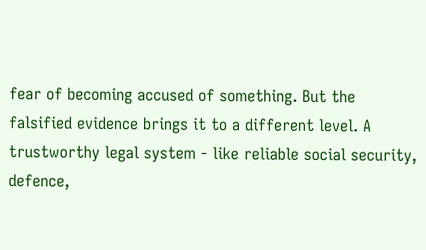fear of becoming accused of something. But the falsified evidence brings it to a different level. A trustworthy legal system - like reliable social security, defence,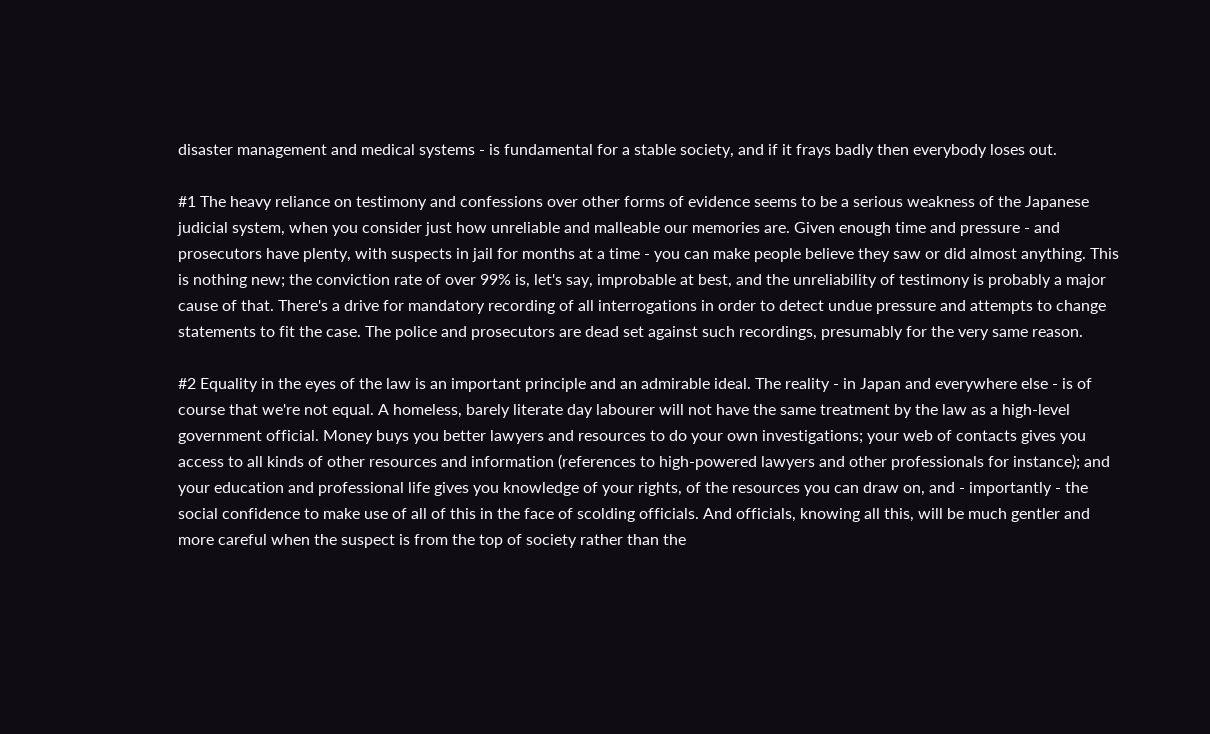disaster management and medical systems - is fundamental for a stable society, and if it frays badly then everybody loses out.

#1 The heavy reliance on testimony and confessions over other forms of evidence seems to be a serious weakness of the Japanese judicial system, when you consider just how unreliable and malleable our memories are. Given enough time and pressure - and prosecutors have plenty, with suspects in jail for months at a time - you can make people believe they saw or did almost anything. This is nothing new; the conviction rate of over 99% is, let's say, improbable at best, and the unreliability of testimony is probably a major cause of that. There's a drive for mandatory recording of all interrogations in order to detect undue pressure and attempts to change statements to fit the case. The police and prosecutors are dead set against such recordings, presumably for the very same reason.

#2 Equality in the eyes of the law is an important principle and an admirable ideal. The reality - in Japan and everywhere else - is of course that we're not equal. A homeless, barely literate day labourer will not have the same treatment by the law as a high-level government official. Money buys you better lawyers and resources to do your own investigations; your web of contacts gives you access to all kinds of other resources and information (references to high-powered lawyers and other professionals for instance); and your education and professional life gives you knowledge of your rights, of the resources you can draw on, and - importantly - the social confidence to make use of all of this in the face of scolding officials. And officials, knowing all this, will be much gentler and more careful when the suspect is from the top of society rather than the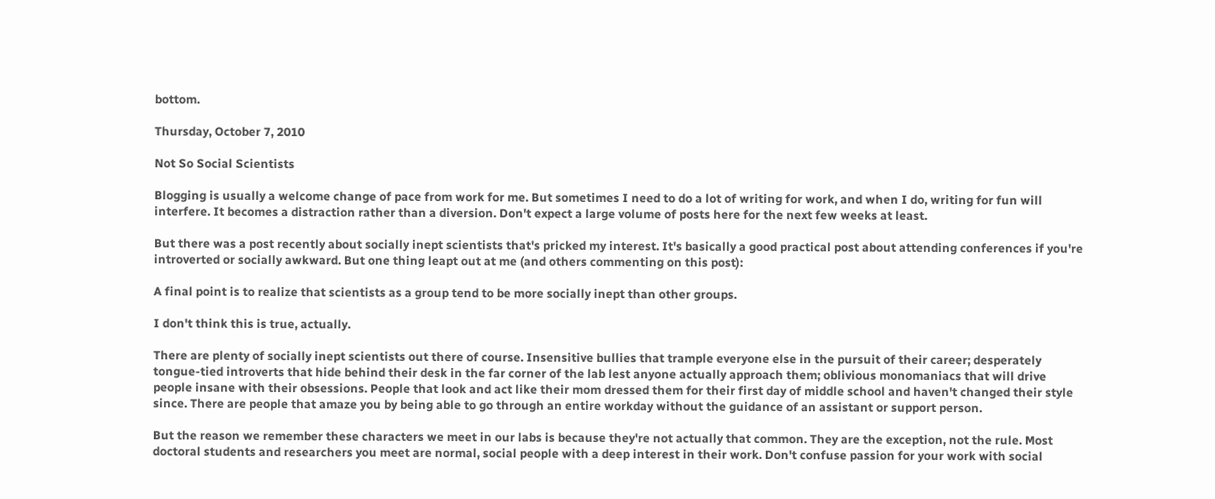bottom.

Thursday, October 7, 2010

Not So Social Scientists

Blogging is usually a welcome change of pace from work for me. But sometimes I need to do a lot of writing for work, and when I do, writing for fun will interfere. It becomes a distraction rather than a diversion. Don't expect a large volume of posts here for the next few weeks at least.

But there was a post recently about socially inept scientists that's pricked my interest. It's basically a good practical post about attending conferences if you're introverted or socially awkward. But one thing leapt out at me (and others commenting on this post):

A final point is to realize that scientists as a group tend to be more socially inept than other groups.

I don't think this is true, actually.

There are plenty of socially inept scientists out there of course. Insensitive bullies that trample everyone else in the pursuit of their career; desperately tongue-tied introverts that hide behind their desk in the far corner of the lab lest anyone actually approach them; oblivious monomaniacs that will drive people insane with their obsessions. People that look and act like their mom dressed them for their first day of middle school and haven't changed their style since. There are people that amaze you by being able to go through an entire workday without the guidance of an assistant or support person.

But the reason we remember these characters we meet in our labs is because they're not actually that common. They are the exception, not the rule. Most doctoral students and researchers you meet are normal, social people with a deep interest in their work. Don't confuse passion for your work with social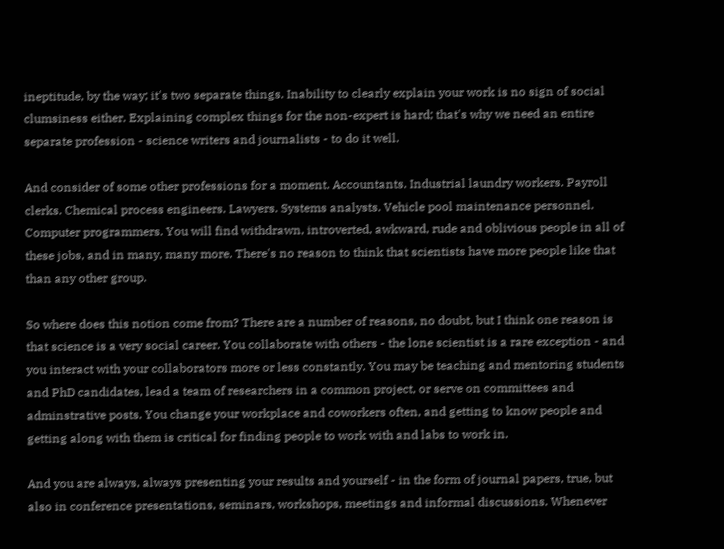ineptitude, by the way; it's two separate things. Inability to clearly explain your work is no sign of social clumsiness either. Explaining complex things for the non-expert is hard; that's why we need an entire separate profession - science writers and journalists - to do it well.

And consider of some other professions for a moment. Accountants. Industrial laundry workers. Payroll clerks. Chemical process engineers. Lawyers. Systems analysts. Vehicle pool maintenance personnel. Computer programmers. You will find withdrawn, introverted, awkward, rude and oblivious people in all of these jobs, and in many, many more. There's no reason to think that scientists have more people like that than any other group.

So where does this notion come from? There are a number of reasons, no doubt, but I think one reason is that science is a very social career. You collaborate with others - the lone scientist is a rare exception - and you interact with your collaborators more or less constantly. You may be teaching and mentoring students and PhD candidates, lead a team of researchers in a common project, or serve on committees and adminstrative posts. You change your workplace and coworkers often, and getting to know people and getting along with them is critical for finding people to work with and labs to work in.

And you are always, always presenting your results and yourself - in the form of journal papers, true, but also in conference presentations, seminars, workshops, meetings and informal discussions. Whenever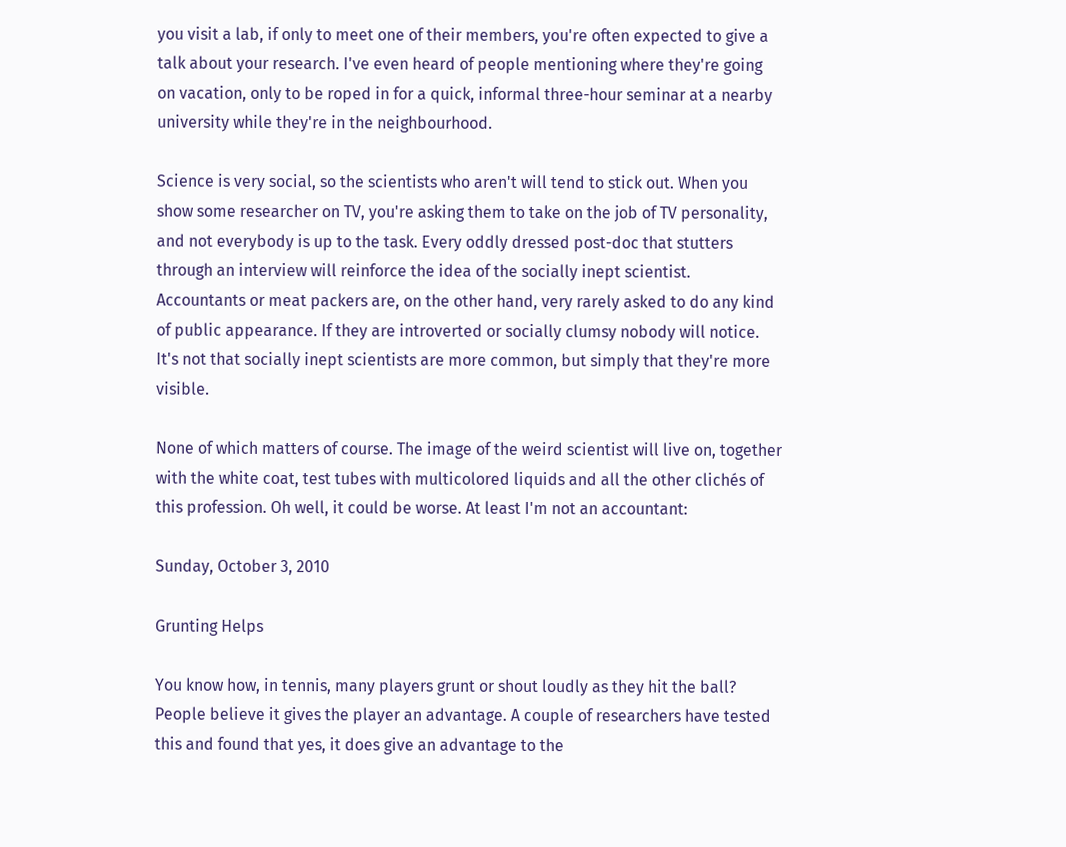you visit a lab, if only to meet one of their members, you're often expected to give a talk about your research. I've even heard of people mentioning where they're going on vacation, only to be roped in for a quick, informal three-hour seminar at a nearby university while they're in the neighbourhood.

Science is very social, so the scientists who aren't will tend to stick out. When you show some researcher on TV, you're asking them to take on the job of TV personality, and not everybody is up to the task. Every oddly dressed post-doc that stutters through an interview will reinforce the idea of the socially inept scientist. Accountants or meat packers are, on the other hand, very rarely asked to do any kind of public appearance. If they are introverted or socially clumsy nobody will notice. It's not that socially inept scientists are more common, but simply that they're more visible.

None of which matters of course. The image of the weird scientist will live on, together with the white coat, test tubes with multicolored liquids and all the other clichés of this profession. Oh well, it could be worse. At least I'm not an accountant:

Sunday, October 3, 2010

Grunting Helps

You know how, in tennis, many players grunt or shout loudly as they hit the ball? People believe it gives the player an advantage. A couple of researchers have tested this and found that yes, it does give an advantage to the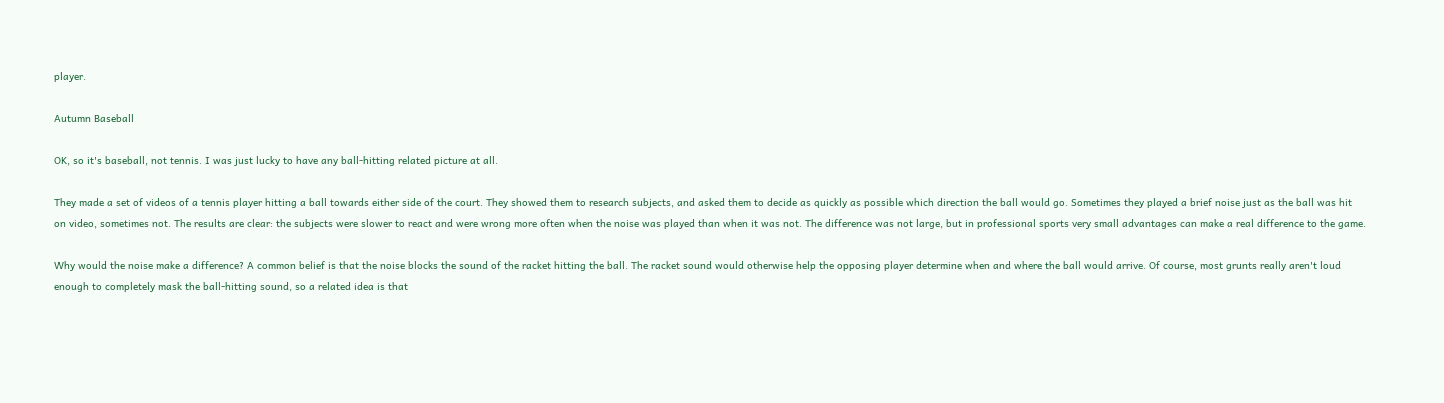player.

Autumn Baseball

OK, so it's baseball, not tennis. I was just lucky to have any ball-hitting related picture at all.

They made a set of videos of a tennis player hitting a ball towards either side of the court. They showed them to research subjects, and asked them to decide as quickly as possible which direction the ball would go. Sometimes they played a brief noise just as the ball was hit on video, sometimes not. The results are clear: the subjects were slower to react and were wrong more often when the noise was played than when it was not. The difference was not large, but in professional sports very small advantages can make a real difference to the game.

Why would the noise make a difference? A common belief is that the noise blocks the sound of the racket hitting the ball. The racket sound would otherwise help the opposing player determine when and where the ball would arrive. Of course, most grunts really aren't loud enough to completely mask the ball-hitting sound, so a related idea is that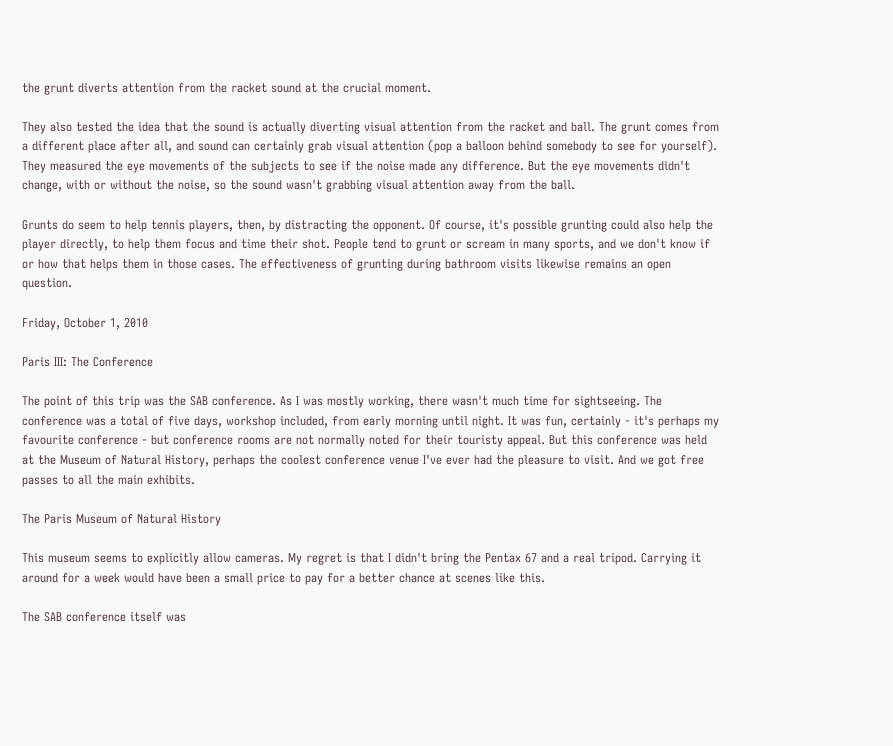the grunt diverts attention from the racket sound at the crucial moment.

They also tested the idea that the sound is actually diverting visual attention from the racket and ball. The grunt comes from a different place after all, and sound can certainly grab visual attention (pop a balloon behind somebody to see for yourself). They measured the eye movements of the subjects to see if the noise made any difference. But the eye movements didn't change, with or without the noise, so the sound wasn't grabbing visual attention away from the ball.

Grunts do seem to help tennis players, then, by distracting the opponent. Of course, it's possible grunting could also help the player directly, to help them focus and time their shot. People tend to grunt or scream in many sports, and we don't know if or how that helps them in those cases. The effectiveness of grunting during bathroom visits likewise remains an open question.

Friday, October 1, 2010

Paris III: The Conference

The point of this trip was the SAB conference. As I was mostly working, there wasn't much time for sightseeing. The conference was a total of five days, workshop included, from early morning until night. It was fun, certainly - it's perhaps my favourite conference - but conference rooms are not normally noted for their touristy appeal. But this conference was held at the Museum of Natural History, perhaps the coolest conference venue I've ever had the pleasure to visit. And we got free passes to all the main exhibits.

The Paris Museum of Natural History

This museum seems to explicitly allow cameras. My regret is that I didn't bring the Pentax 67 and a real tripod. Carrying it around for a week would have been a small price to pay for a better chance at scenes like this.

The SAB conference itself was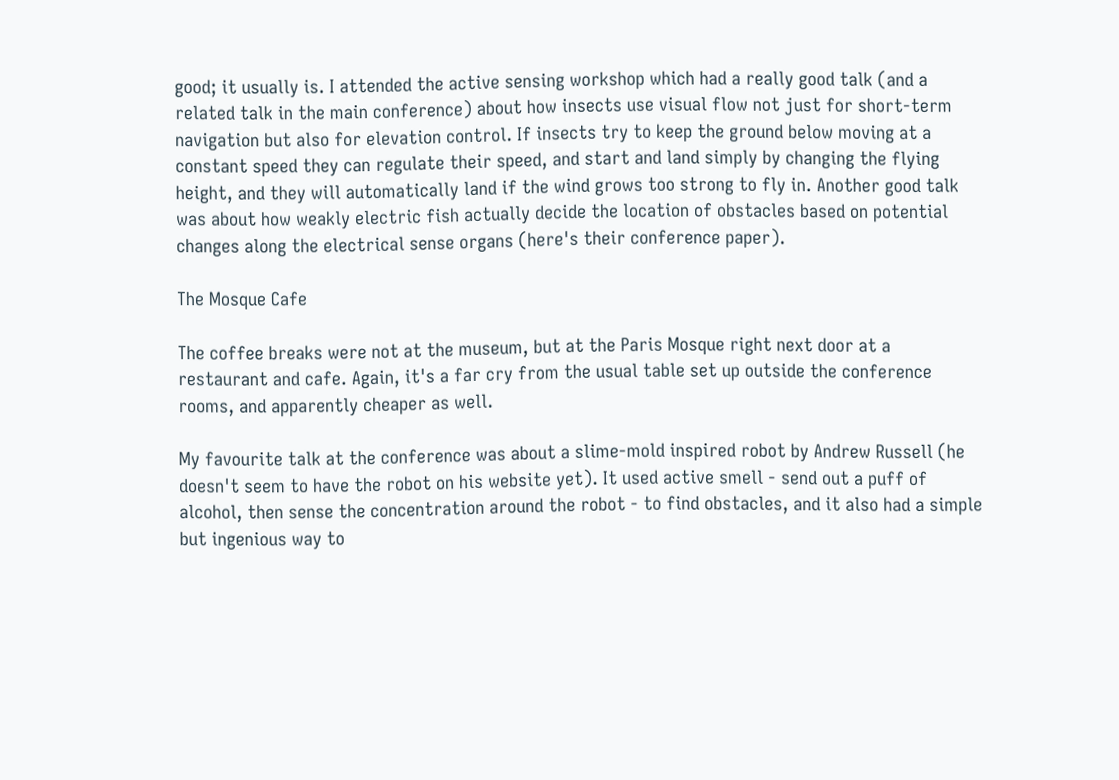good; it usually is. I attended the active sensing workshop which had a really good talk (and a related talk in the main conference) about how insects use visual flow not just for short-term navigation but also for elevation control. If insects try to keep the ground below moving at a constant speed they can regulate their speed, and start and land simply by changing the flying height, and they will automatically land if the wind grows too strong to fly in. Another good talk was about how weakly electric fish actually decide the location of obstacles based on potential changes along the electrical sense organs (here's their conference paper).

The Mosque Cafe

The coffee breaks were not at the museum, but at the Paris Mosque right next door at a restaurant and cafe. Again, it's a far cry from the usual table set up outside the conference rooms, and apparently cheaper as well.

My favourite talk at the conference was about a slime-mold inspired robot by Andrew Russell (he doesn't seem to have the robot on his website yet). It used active smell - send out a puff of alcohol, then sense the concentration around the robot - to find obstacles, and it also had a simple but ingenious way to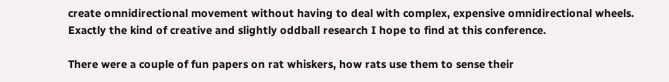create omnidirectional movement without having to deal with complex, expensive omnidirectional wheels. Exactly the kind of creative and slightly oddball research I hope to find at this conference.

There were a couple of fun papers on rat whiskers, how rats use them to sense their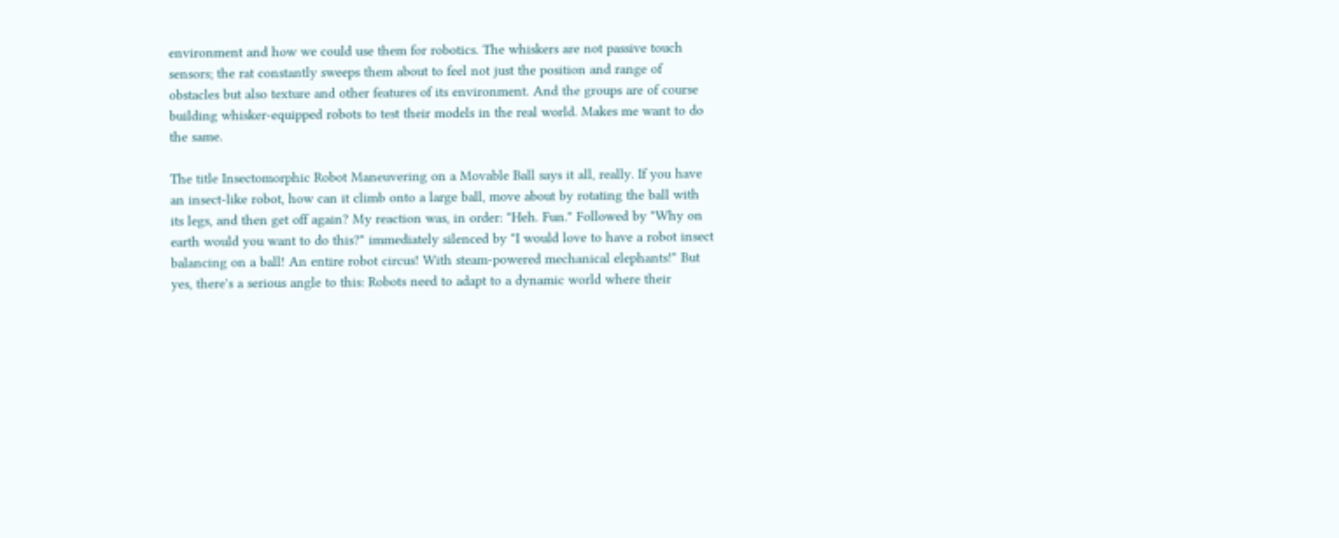environment and how we could use them for robotics. The whiskers are not passive touch sensors; the rat constantly sweeps them about to feel not just the position and range of obstacles but also texture and other features of its environment. And the groups are of course building whisker-equipped robots to test their models in the real world. Makes me want to do the same.

The title Insectomorphic Robot Maneuvering on a Movable Ball says it all, really. If you have an insect-like robot, how can it climb onto a large ball, move about by rotating the ball with its legs, and then get off again? My reaction was, in order: "Heh. Fun." Followed by "Why on earth would you want to do this?" immediately silenced by "I would love to have a robot insect balancing on a ball! An entire robot circus! With steam-powered mechanical elephants!" But yes, there's a serious angle to this: Robots need to adapt to a dynamic world where their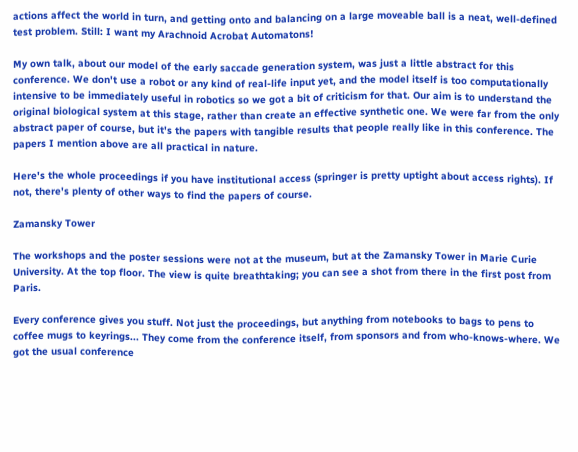actions affect the world in turn, and getting onto and balancing on a large moveable ball is a neat, well-defined test problem. Still: I want my Arachnoid Acrobat Automatons!

My own talk, about our model of the early saccade generation system, was just a little abstract for this conference. We don't use a robot or any kind of real-life input yet, and the model itself is too computationally intensive to be immediately useful in robotics so we got a bit of criticism for that. Our aim is to understand the original biological system at this stage, rather than create an effective synthetic one. We were far from the only abstract paper of course, but it's the papers with tangible results that people really like in this conference. The papers I mention above are all practical in nature.

Here's the whole proceedings if you have institutional access (springer is pretty uptight about access rights). If not, there's plenty of other ways to find the papers of course.

Zamansky Tower

The workshops and the poster sessions were not at the museum, but at the Zamansky Tower in Marie Curie University. At the top floor. The view is quite breathtaking; you can see a shot from there in the first post from Paris.

Every conference gives you stuff. Not just the proceedings, but anything from notebooks to bags to pens to coffee mugs to keyrings... They come from the conference itself, from sponsors and from who-knows-where. We got the usual conference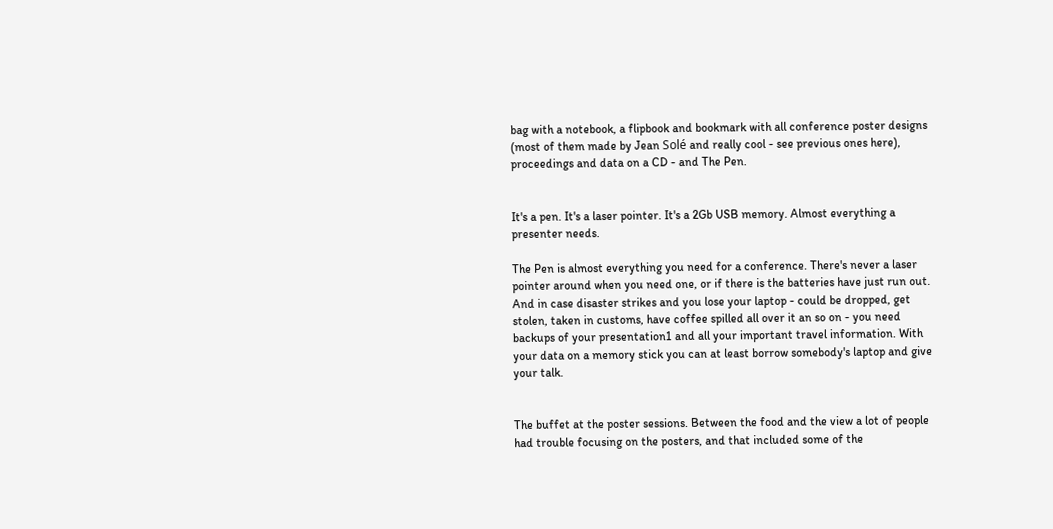bag with a notebook, a flipbook and bookmark with all conference poster designs (most of them made by Jean Solé and really cool - see previous ones here), proceedings and data on a CD - and The Pen.


It's a pen. It's a laser pointer. It's a 2Gb USB memory. Almost everything a presenter needs.

The Pen is almost everything you need for a conference. There's never a laser pointer around when you need one, or if there is the batteries have just run out. And in case disaster strikes and you lose your laptop - could be dropped, get stolen, taken in customs, have coffee spilled all over it an so on - you need backups of your presentation1 and all your important travel information. With your data on a memory stick you can at least borrow somebody's laptop and give your talk.


The buffet at the poster sessions. Between the food and the view a lot of people had trouble focusing on the posters, and that included some of the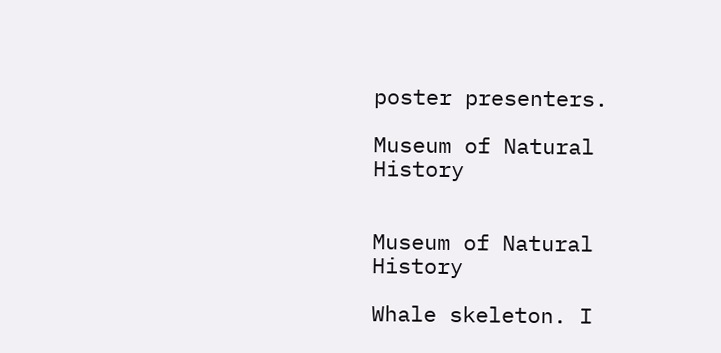poster presenters.

Museum of Natural History


Museum of Natural History

Whale skeleton. I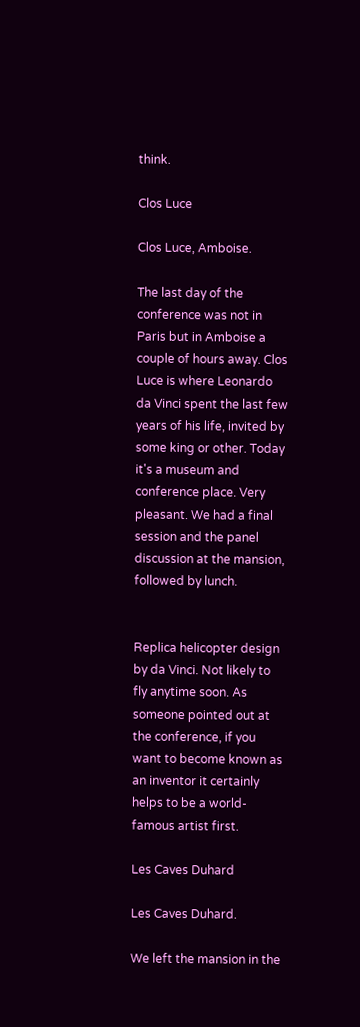think.

Clos Luce

Clos Luce, Amboise.

The last day of the conference was not in Paris but in Amboise a couple of hours away. Clos Luce is where Leonardo da Vinci spent the last few years of his life, invited by some king or other. Today it's a museum and conference place. Very pleasant. We had a final session and the panel discussion at the mansion, followed by lunch.


Replica helicopter design by da Vinci. Not likely to fly anytime soon. As someone pointed out at the conference, if you want to become known as an inventor it certainly helps to be a world-famous artist first.

Les Caves Duhard

Les Caves Duhard.

We left the mansion in the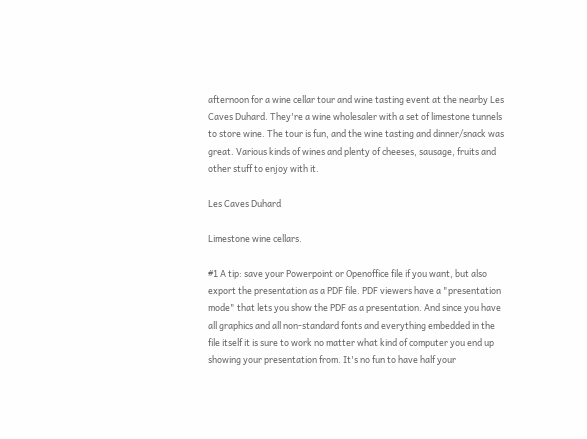afternoon for a wine cellar tour and wine tasting event at the nearby Les Caves Duhard. They're a wine wholesaler with a set of limestone tunnels to store wine. The tour is fun, and the wine tasting and dinner/snack was great. Various kinds of wines and plenty of cheeses, sausage, fruits and other stuff to enjoy with it.

Les Caves Duhard

Limestone wine cellars.

#1 A tip: save your Powerpoint or Openoffice file if you want, but also export the presentation as a PDF file. PDF viewers have a "presentation mode" that lets you show the PDF as a presentation. And since you have all graphics and all non-standard fonts and everything embedded in the file itself it is sure to work no matter what kind of computer you end up showing your presentation from. It's no fun to have half your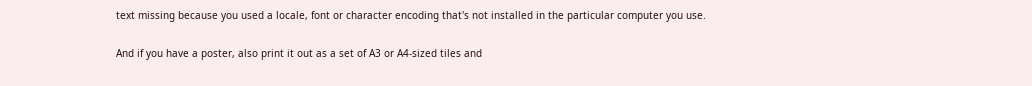text missing because you used a locale, font or character encoding that's not installed in the particular computer you use.

And if you have a poster, also print it out as a set of A3 or A4-sized tiles and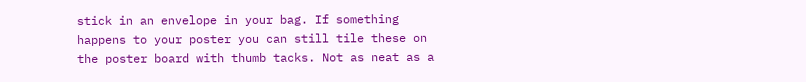stick in an envelope in your bag. If something happens to your poster you can still tile these on the poster board with thumb tacks. Not as neat as a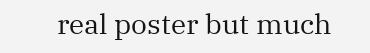real poster but much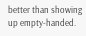better than showing up empty-handed.